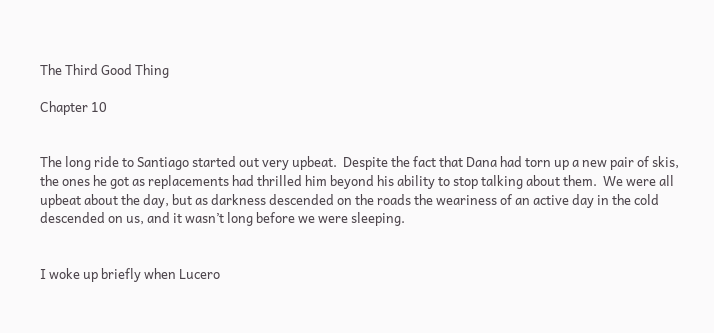The Third Good Thing

Chapter 10


The long ride to Santiago started out very upbeat.  Despite the fact that Dana had torn up a new pair of skis, the ones he got as replacements had thrilled him beyond his ability to stop talking about them.  We were all upbeat about the day, but as darkness descended on the roads the weariness of an active day in the cold descended on us, and it wasn’t long before we were sleeping.


I woke up briefly when Lucero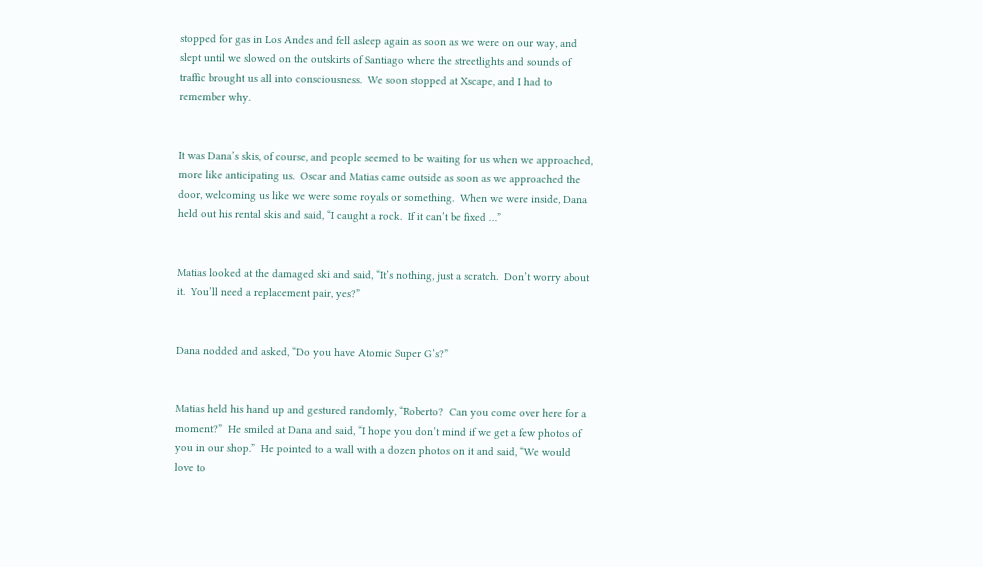stopped for gas in Los Andes and fell asleep again as soon as we were on our way, and slept until we slowed on the outskirts of Santiago where the streetlights and sounds of traffic brought us all into consciousness.  We soon stopped at Xscape, and I had to remember why.


It was Dana’s skis, of course, and people seemed to be waiting for us when we approached, more like anticipating us.  Oscar and Matias came outside as soon as we approached the door, welcoming us like we were some royals or something.  When we were inside, Dana held out his rental skis and said, “I caught a rock.  If it can’t be fixed …”


Matias looked at the damaged ski and said, “It’s nothing, just a scratch.  Don’t worry about it.  You’ll need a replacement pair, yes?”


Dana nodded and asked, “Do you have Atomic Super G’s?”


Matias held his hand up and gestured randomly, “Roberto?  Can you come over here for a moment?”  He smiled at Dana and said, “I hope you don’t mind if we get a few photos of you in our shop.”  He pointed to a wall with a dozen photos on it and said, “We would love to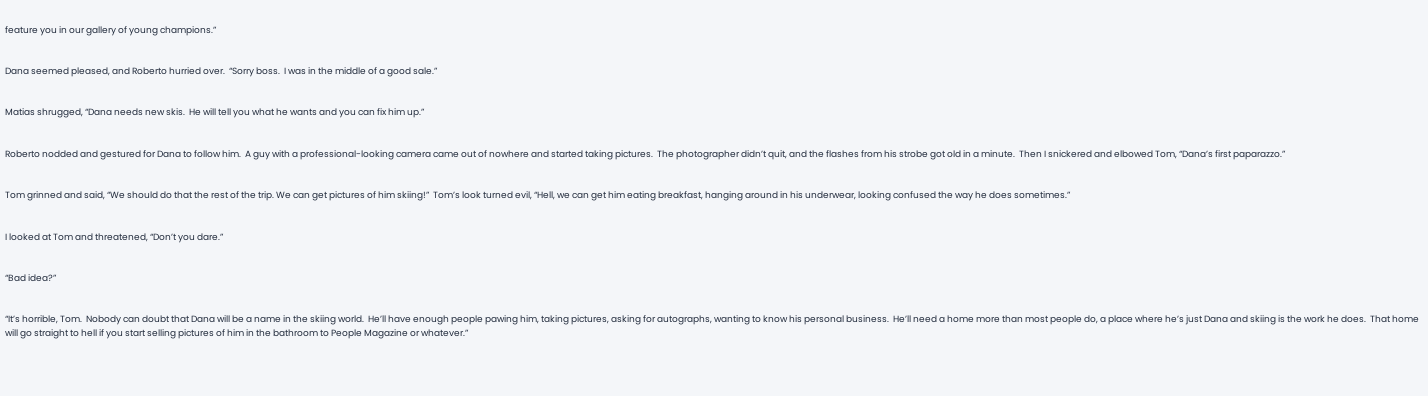feature you in our gallery of young champions.”


Dana seemed pleased, and Roberto hurried over.  “Sorry boss.  I was in the middle of a good sale.”


Matias shrugged, “Dana needs new skis.  He will tell you what he wants and you can fix him up.”


Roberto nodded and gestured for Dana to follow him.  A guy with a professional-looking camera came out of nowhere and started taking pictures.  The photographer didn’t quit, and the flashes from his strobe got old in a minute.  Then I snickered and elbowed Tom, “Dana’s first paparazzo.”


Tom grinned and said, “We should do that the rest of the trip. We can get pictures of him skiing!”  Tom’s look turned evil, “Hell, we can get him eating breakfast, hanging around in his underwear, looking confused the way he does sometimes.”


I looked at Tom and threatened, “Don’t you dare.”


“Bad idea?”


“It’s horrible, Tom.  Nobody can doubt that Dana will be a name in the skiing world.  He’ll have enough people pawing him, taking pictures, asking for autographs, wanting to know his personal business.  He’ll need a home more than most people do, a place where he’s just Dana and skiing is the work he does.  That home will go straight to hell if you start selling pictures of him in the bathroom to People Magazine or whatever.”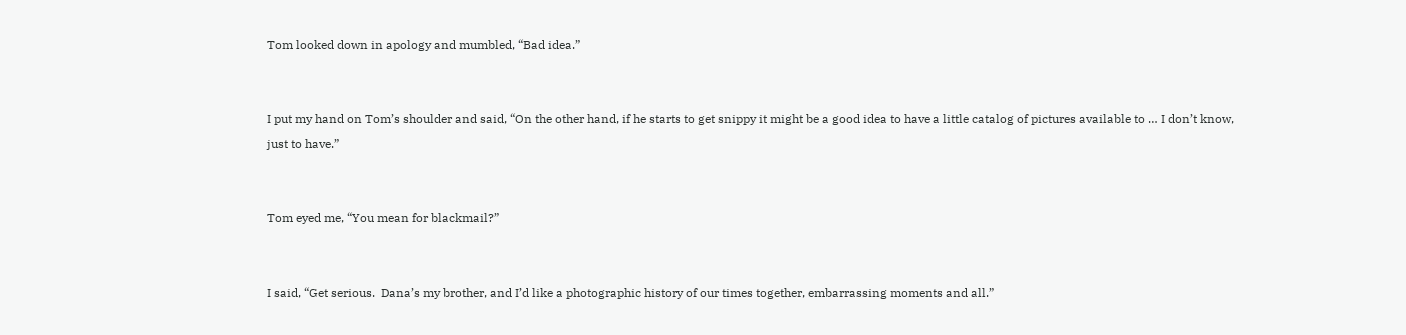Tom looked down in apology and mumbled, “Bad idea.”


I put my hand on Tom’s shoulder and said, “On the other hand, if he starts to get snippy it might be a good idea to have a little catalog of pictures available to … I don’t know, just to have.”


Tom eyed me, “You mean for blackmail?”


I said, “Get serious.  Dana’s my brother, and I’d like a photographic history of our times together, embarrassing moments and all.”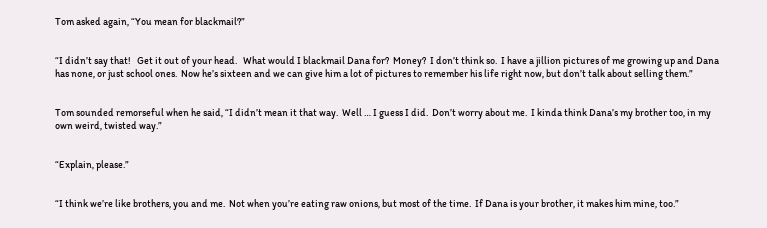Tom asked again, “You mean for blackmail?”


“I didn’t say that!   Get it out of your head.   What would I blackmail Dana for?  Money?  I don’t think so.  I have a jillion pictures of me growing up and Dana has none, or just school ones.  Now he’s sixteen and we can give him a lot of pictures to remember his life right now, but don’t talk about selling them.”


Tom sounded remorseful when he said, “I didn’t mean it that way.  Well … I guess I did.  Don’t worry about me.  I kinda think Dana’s my brother too, in my own weird, twisted way.”


“Explain, please.”


“I think we’re like brothers, you and me.  Not when you’re eating raw onions, but most of the time.  If Dana is your brother, it makes him mine, too.”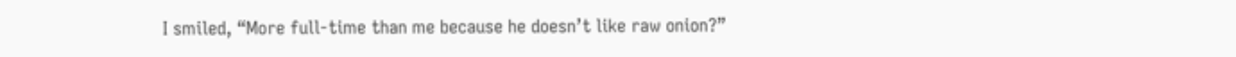I smiled, “More full-time than me because he doesn’t like raw onion?”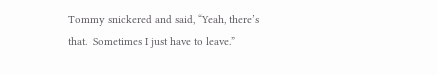Tommy snickered and said, “Yeah, there’s that.  Sometimes I just have to leave.”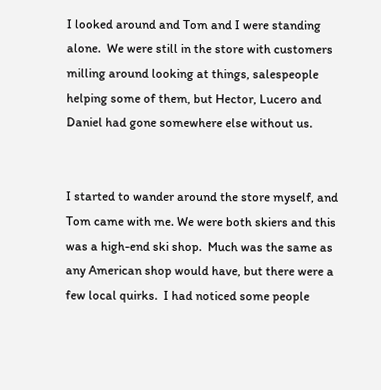I looked around and Tom and I were standing alone.  We were still in the store with customers milling around looking at things, salespeople helping some of them, but Hector, Lucero and Daniel had gone somewhere else without us.


I started to wander around the store myself, and Tom came with me. We were both skiers and this was a high-end ski shop.  Much was the same as any American shop would have, but there were a few local quirks.  I had noticed some people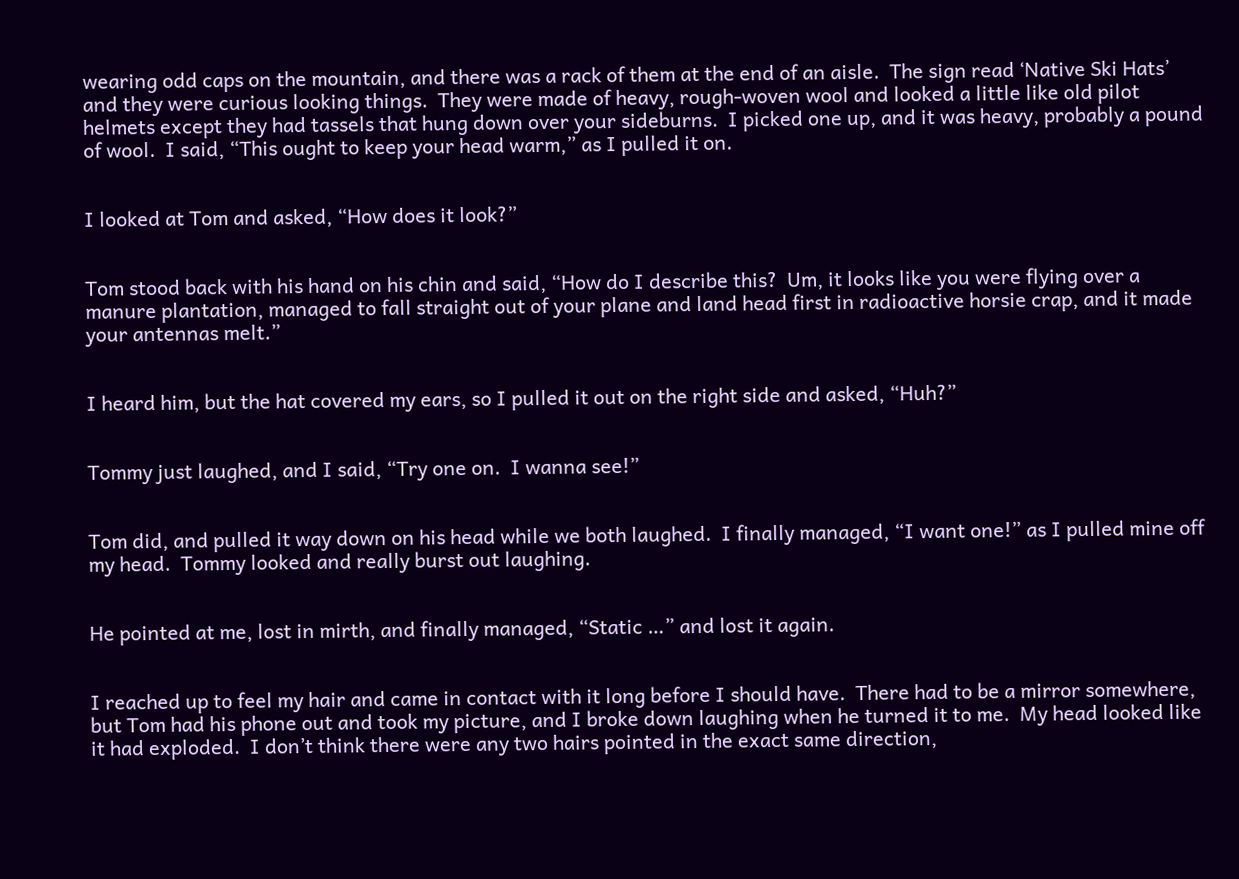wearing odd caps on the mountain, and there was a rack of them at the end of an aisle.  The sign read ‘Native Ski Hats’ and they were curious looking things.  They were made of heavy, rough-woven wool and looked a little like old pilot helmets except they had tassels that hung down over your sideburns.  I picked one up, and it was heavy, probably a pound of wool.  I said, “This ought to keep your head warm,” as I pulled it on.


I looked at Tom and asked, “How does it look?”


Tom stood back with his hand on his chin and said, “How do I describe this?  Um, it looks like you were flying over a manure plantation, managed to fall straight out of your plane and land head first in radioactive horsie crap, and it made your antennas melt.”


I heard him, but the hat covered my ears, so I pulled it out on the right side and asked, “Huh?”


Tommy just laughed, and I said, “Try one on.  I wanna see!”


Tom did, and pulled it way down on his head while we both laughed.  I finally managed, “I want one!” as I pulled mine off my head.  Tommy looked and really burst out laughing.


He pointed at me, lost in mirth, and finally managed, “Static …” and lost it again.


I reached up to feel my hair and came in contact with it long before I should have.  There had to be a mirror somewhere, but Tom had his phone out and took my picture, and I broke down laughing when he turned it to me.  My head looked like it had exploded.  I don’t think there were any two hairs pointed in the exact same direction,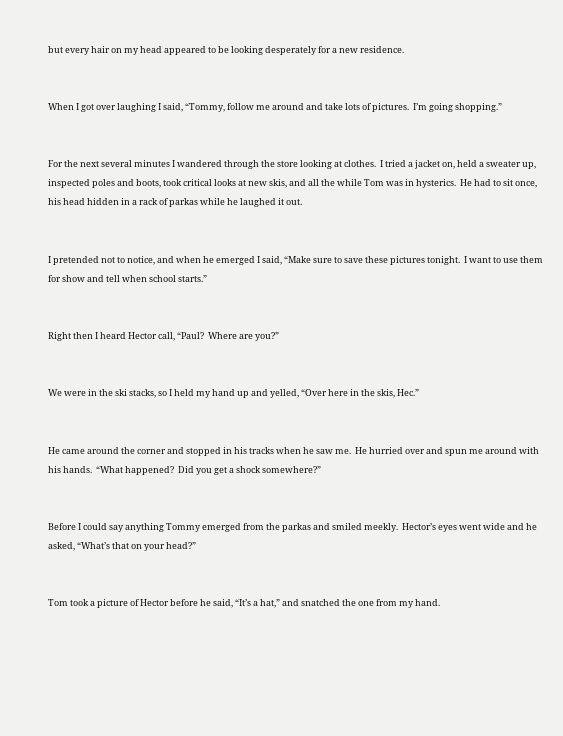but every hair on my head appeared to be looking desperately for a new residence.


When I got over laughing I said, “Tommy, follow me around and take lots of pictures.  I’m going shopping.”


For the next several minutes I wandered through the store looking at clothes.  I tried a jacket on, held a sweater up, inspected poles and boots, took critical looks at new skis, and all the while Tom was in hysterics.  He had to sit once, his head hidden in a rack of parkas while he laughed it out.


I pretended not to notice, and when he emerged I said, “Make sure to save these pictures tonight.  I want to use them for show and tell when school starts.”


Right then I heard Hector call, “Paul?  Where are you?”


We were in the ski stacks, so I held my hand up and yelled, “Over here in the skis, Hec.”


He came around the corner and stopped in his tracks when he saw me.  He hurried over and spun me around with his hands.  “What happened?  Did you get a shock somewhere?”


Before I could say anything Tommy emerged from the parkas and smiled meekly.  Hector’s eyes went wide and he asked, “What’s that on your head?”


Tom took a picture of Hector before he said, “It’s a hat,” and snatched the one from my hand.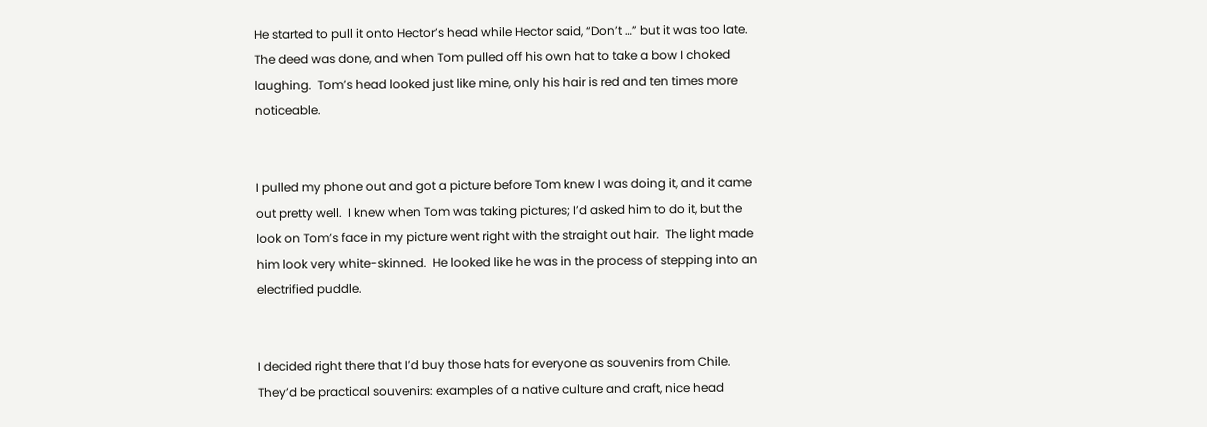He started to pull it onto Hector’s head while Hector said, “Don’t …” but it was too late.  The deed was done, and when Tom pulled off his own hat to take a bow I choked laughing.  Tom’s head looked just like mine, only his hair is red and ten times more noticeable.


I pulled my phone out and got a picture before Tom knew I was doing it, and it came out pretty well.  I knew when Tom was taking pictures; I’d asked him to do it, but the look on Tom’s face in my picture went right with the straight out hair.  The light made him look very white-skinned.  He looked like he was in the process of stepping into an electrified puddle.


I decided right there that I’d buy those hats for everyone as souvenirs from Chile.  They’d be practical souvenirs: examples of a native culture and craft, nice head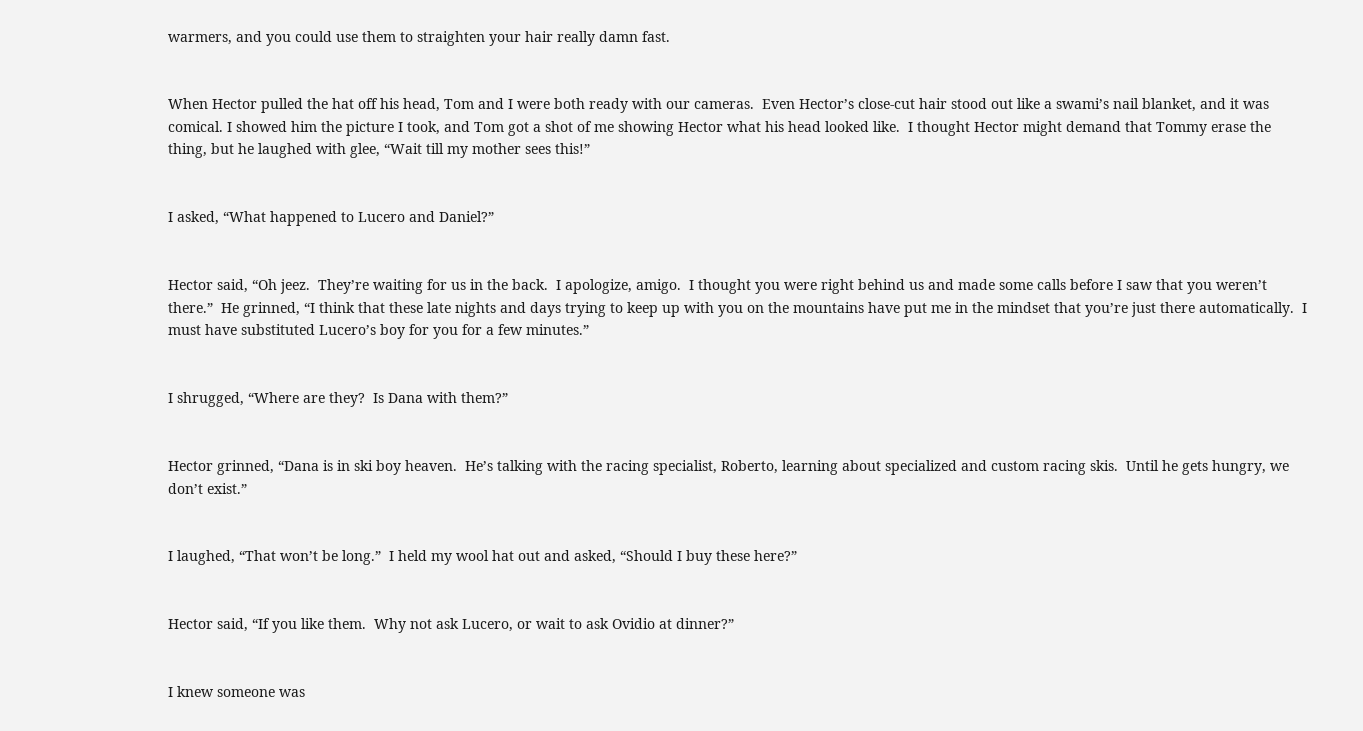warmers, and you could use them to straighten your hair really damn fast.


When Hector pulled the hat off his head, Tom and I were both ready with our cameras.  Even Hector’s close-cut hair stood out like a swami’s nail blanket, and it was comical. I showed him the picture I took, and Tom got a shot of me showing Hector what his head looked like.  I thought Hector might demand that Tommy erase the thing, but he laughed with glee, “Wait till my mother sees this!”


I asked, “What happened to Lucero and Daniel?”


Hector said, “Oh jeez.  They’re waiting for us in the back.  I apologize, amigo.  I thought you were right behind us and made some calls before I saw that you weren’t there.”  He grinned, “I think that these late nights and days trying to keep up with you on the mountains have put me in the mindset that you’re just there automatically.  I must have substituted Lucero’s boy for you for a few minutes.”


I shrugged, “Where are they?  Is Dana with them?”


Hector grinned, “Dana is in ski boy heaven.  He’s talking with the racing specialist, Roberto, learning about specialized and custom racing skis.  Until he gets hungry, we don’t exist.”


I laughed, “That won’t be long.”  I held my wool hat out and asked, “Should I buy these here?”


Hector said, “If you like them.  Why not ask Lucero, or wait to ask Ovidio at dinner?”


I knew someone was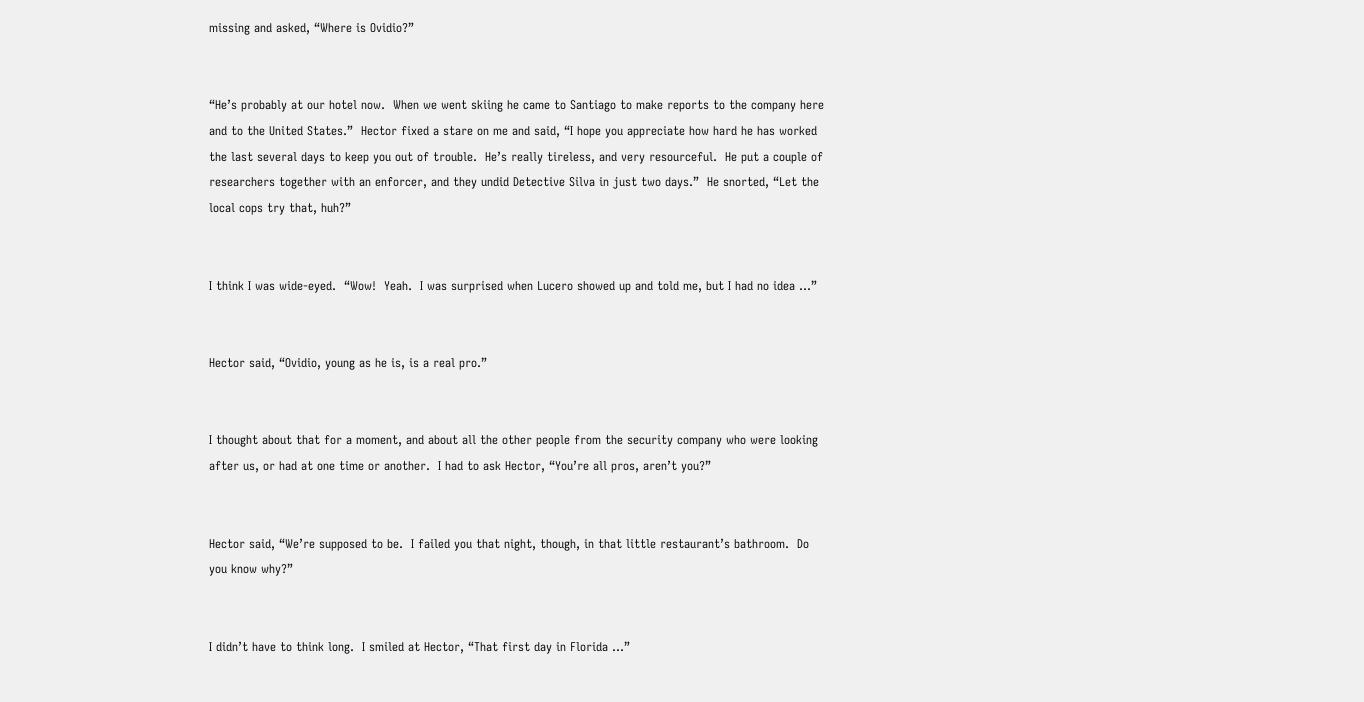missing and asked, “Where is Ovidio?”


“He’s probably at our hotel now.  When we went skiing he came to Santiago to make reports to the company here and to the United States.”  Hector fixed a stare on me and said, “I hope you appreciate how hard he has worked the last several days to keep you out of trouble.  He’s really tireless, and very resourceful.  He put a couple of researchers together with an enforcer, and they undid Detective Silva in just two days.”  He snorted, “Let the local cops try that, huh?”


I think I was wide-eyed.  “Wow!  Yeah.  I was surprised when Lucero showed up and told me, but I had no idea …”


Hector said, “Ovidio, young as he is, is a real pro.”


I thought about that for a moment, and about all the other people from the security company who were looking after us, or had at one time or another.  I had to ask Hector, “You’re all pros, aren’t you?”


Hector said, “We’re supposed to be.  I failed you that night, though, in that little restaurant’s bathroom.  Do you know why?”


I didn’t have to think long.  I smiled at Hector, “That first day in Florida …”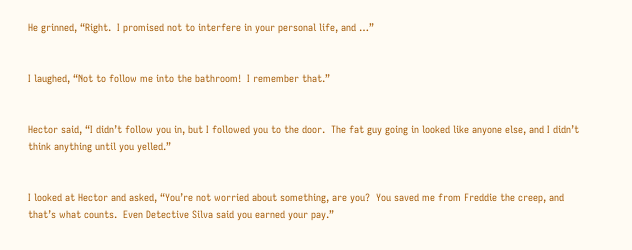He grinned, “Right.  I promised not to interfere in your personal life, and …”


I laughed, “Not to follow me into the bathroom!  I remember that.”


Hector said, “I didn’t follow you in, but I followed you to the door.  The fat guy going in looked like anyone else, and I didn’t think anything until you yelled.”


I looked at Hector and asked, “You’re not worried about something, are you?  You saved me from Freddie the creep, and that’s what counts.  Even Detective Silva said you earned your pay.”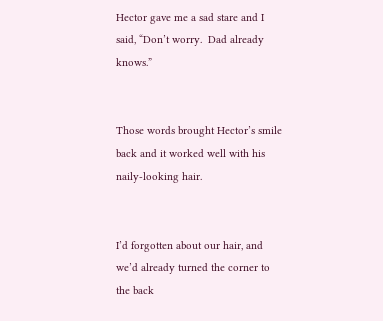Hector gave me a sad stare and I said, “Don’t worry.  Dad already knows.”


Those words brought Hector’s smile back and it worked well with his naily-looking hair.


I’d forgotten about our hair, and we’d already turned the corner to the back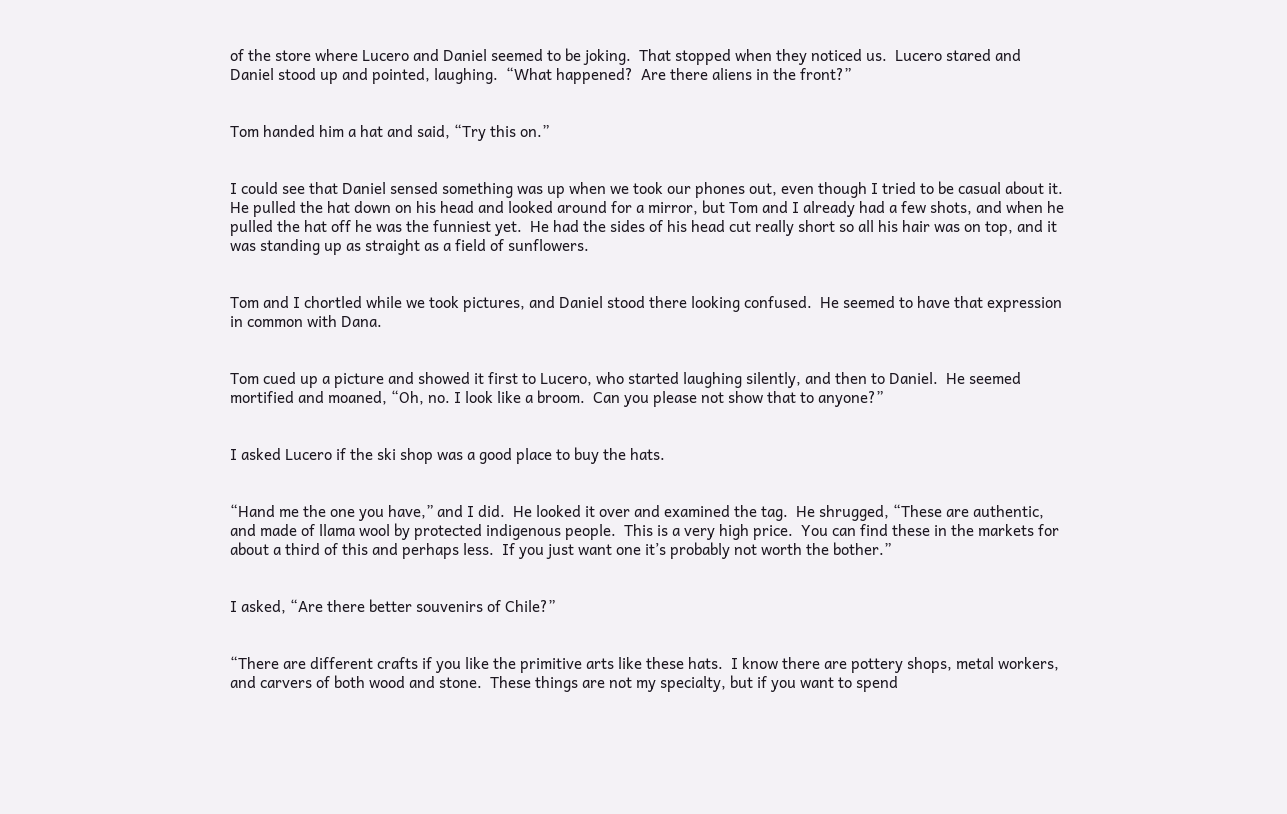of the store where Lucero and Daniel seemed to be joking.  That stopped when they noticed us.  Lucero stared and Daniel stood up and pointed, laughing.  “What happened?  Are there aliens in the front?”


Tom handed him a hat and said, “Try this on.”


I could see that Daniel sensed something was up when we took our phones out, even though I tried to be casual about it.  He pulled the hat down on his head and looked around for a mirror, but Tom and I already had a few shots, and when he pulled the hat off he was the funniest yet.  He had the sides of his head cut really short so all his hair was on top, and it was standing up as straight as a field of sunflowers.


Tom and I chortled while we took pictures, and Daniel stood there looking confused.  He seemed to have that expression in common with Dana.


Tom cued up a picture and showed it first to Lucero, who started laughing silently, and then to Daniel.  He seemed mortified and moaned, “Oh, no. I look like a broom.  Can you please not show that to anyone?”


I asked Lucero if the ski shop was a good place to buy the hats.


“Hand me the one you have,” and I did.  He looked it over and examined the tag.  He shrugged, “These are authentic, and made of llama wool by protected indigenous people.  This is a very high price.  You can find these in the markets for about a third of this and perhaps less.  If you just want one it’s probably not worth the bother.”


I asked, “Are there better souvenirs of Chile?”


“There are different crafts if you like the primitive arts like these hats.  I know there are pottery shops, metal workers, and carvers of both wood and stone.  These things are not my specialty, but if you want to spend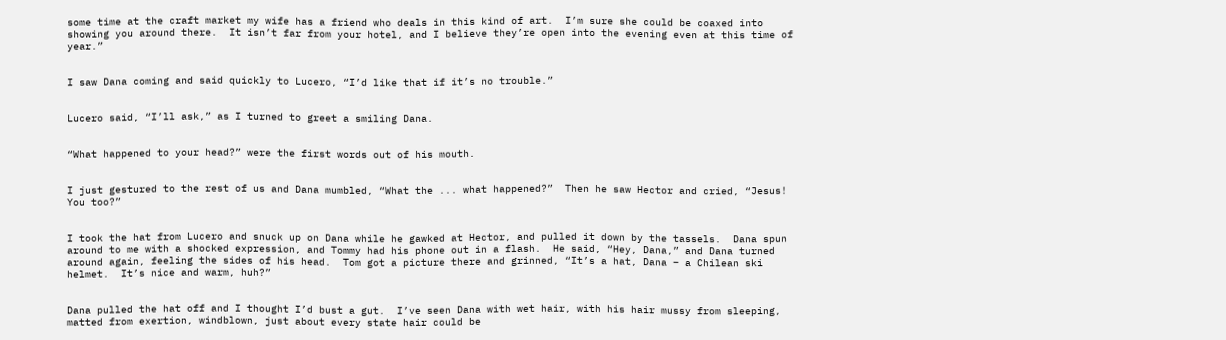some time at the craft market my wife has a friend who deals in this kind of art.  I’m sure she could be coaxed into showing you around there.  It isn’t far from your hotel, and I believe they’re open into the evening even at this time of year.”


I saw Dana coming and said quickly to Lucero, “I’d like that if it’s no trouble.”


Lucero said, “I’ll ask,” as I turned to greet a smiling Dana.


“What happened to your head?” were the first words out of his mouth.


I just gestured to the rest of us and Dana mumbled, “What the ... what happened?”  Then he saw Hector and cried, “Jesus!  You too?”


I took the hat from Lucero and snuck up on Dana while he gawked at Hector, and pulled it down by the tassels.  Dana spun around to me with a shocked expression, and Tommy had his phone out in a flash.  He said, “Hey, Dana,” and Dana turned around again, feeling the sides of his head.  Tom got a picture there and grinned, “It’s a hat, Dana – a Chilean ski helmet.  It’s nice and warm, huh?”


Dana pulled the hat off and I thought I’d bust a gut.  I’ve seen Dana with wet hair, with his hair mussy from sleeping, matted from exertion, windblown, just about every state hair could be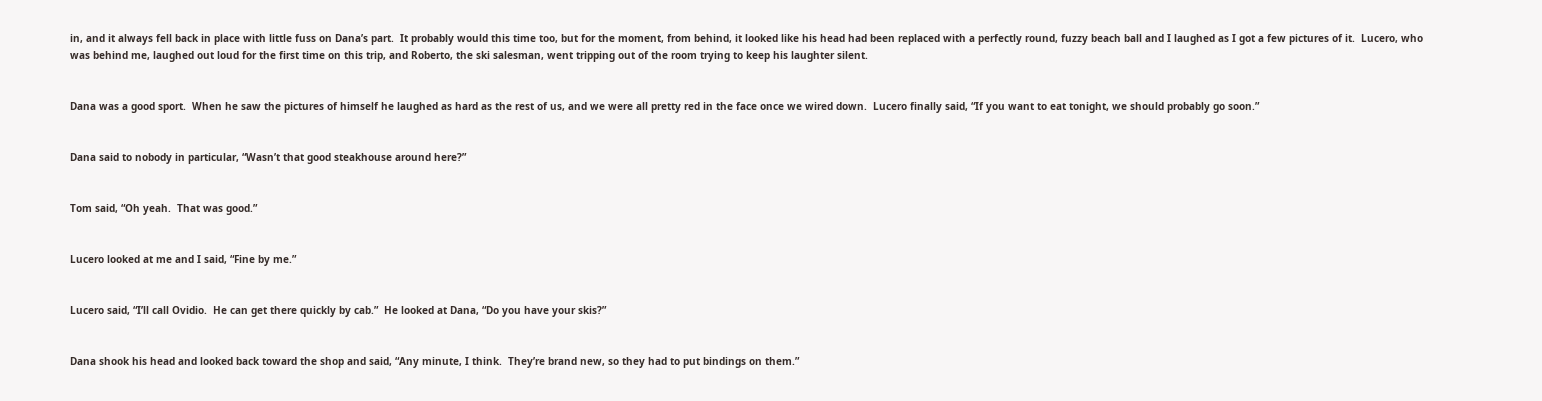in, and it always fell back in place with little fuss on Dana’s part.  It probably would this time too, but for the moment, from behind, it looked like his head had been replaced with a perfectly round, fuzzy beach ball and I laughed as I got a few pictures of it.  Lucero, who was behind me, laughed out loud for the first time on this trip, and Roberto, the ski salesman, went tripping out of the room trying to keep his laughter silent.


Dana was a good sport.  When he saw the pictures of himself he laughed as hard as the rest of us, and we were all pretty red in the face once we wired down.  Lucero finally said, “If you want to eat tonight, we should probably go soon.”


Dana said to nobody in particular, “Wasn’t that good steakhouse around here?”


Tom said, “Oh yeah.  That was good.”


Lucero looked at me and I said, “Fine by me.”


Lucero said, “I’ll call Ovidio.  He can get there quickly by cab.”  He looked at Dana, “Do you have your skis?”


Dana shook his head and looked back toward the shop and said, “Any minute, I think.  They’re brand new, so they had to put bindings on them.”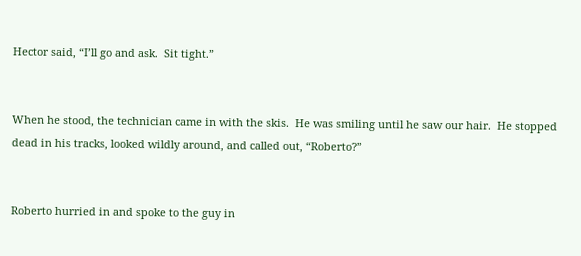Hector said, “I’ll go and ask.  Sit tight.”


When he stood, the technician came in with the skis.  He was smiling until he saw our hair.  He stopped dead in his tracks, looked wildly around, and called out, “Roberto?”


Roberto hurried in and spoke to the guy in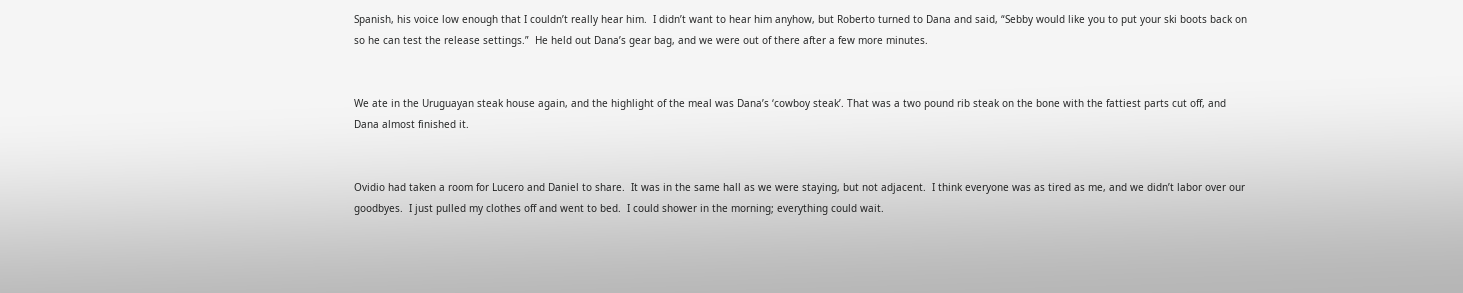Spanish, his voice low enough that I couldn’t really hear him.  I didn’t want to hear him anyhow, but Roberto turned to Dana and said, “Sebby would like you to put your ski boots back on so he can test the release settings.”  He held out Dana’s gear bag, and we were out of there after a few more minutes.


We ate in the Uruguayan steak house again, and the highlight of the meal was Dana’s ‘cowboy steak’. That was a two pound rib steak on the bone with the fattiest parts cut off, and Dana almost finished it.


Ovidio had taken a room for Lucero and Daniel to share.  It was in the same hall as we were staying, but not adjacent.  I think everyone was as tired as me, and we didn’t labor over our goodbyes.  I just pulled my clothes off and went to bed.  I could shower in the morning; everything could wait.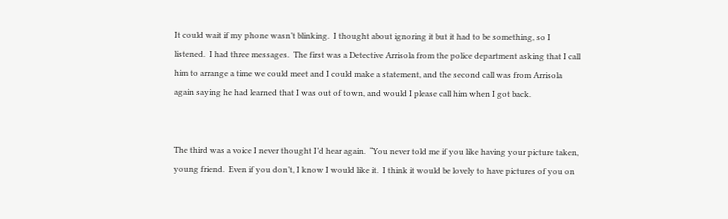It could wait if my phone wasn’t blinking.  I thought about ignoring it but it had to be something, so I listened.  I had three messages.  The first was a Detective Arrisola from the police department asking that I call him to arrange a time we could meet and I could make a statement, and the second call was from Arrisola again saying he had learned that I was out of town, and would I please call him when I got back.


The third was a voice I never thought I’d hear again.  “You never told me if you like having your picture taken, young friend.  Even if you don’t, I know I would like it.  I think it would be lovely to have pictures of you on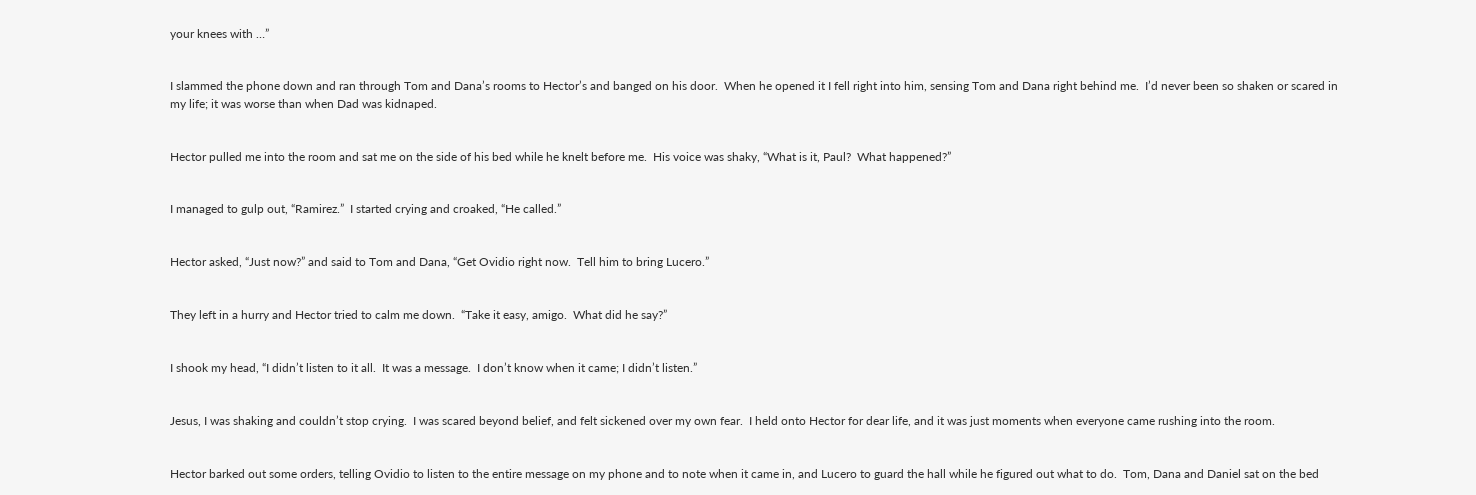your knees with …”


I slammed the phone down and ran through Tom and Dana’s rooms to Hector’s and banged on his door.  When he opened it I fell right into him, sensing Tom and Dana right behind me.  I’d never been so shaken or scared in my life; it was worse than when Dad was kidnaped.


Hector pulled me into the room and sat me on the side of his bed while he knelt before me.  His voice was shaky, “What is it, Paul?  What happened?”


I managed to gulp out, “Ramirez.”  I started crying and croaked, “He called.”


Hector asked, “Just now?” and said to Tom and Dana, “Get Ovidio right now.  Tell him to bring Lucero.”


They left in a hurry and Hector tried to calm me down.  “Take it easy, amigo.  What did he say?”


I shook my head, “I didn’t listen to it all.  It was a message.  I don’t know when it came; I didn’t listen.”


Jesus, I was shaking and couldn’t stop crying.  I was scared beyond belief, and felt sickened over my own fear.  I held onto Hector for dear life, and it was just moments when everyone came rushing into the room.


Hector barked out some orders, telling Ovidio to listen to the entire message on my phone and to note when it came in, and Lucero to guard the hall while he figured out what to do.  Tom, Dana and Daniel sat on the bed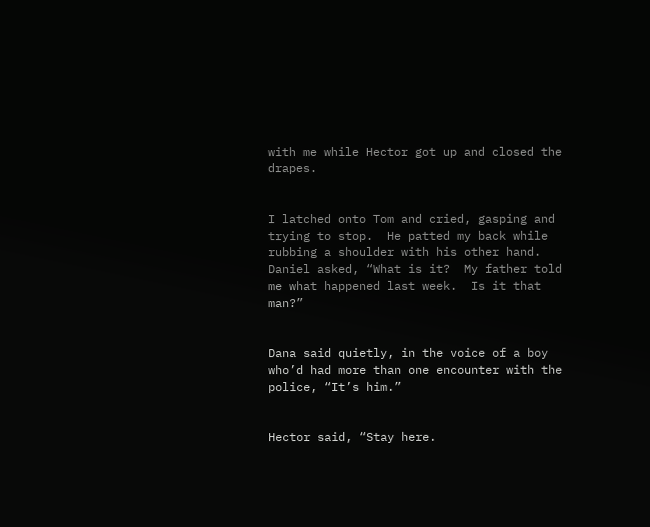with me while Hector got up and closed the drapes.


I latched onto Tom and cried, gasping and trying to stop.  He patted my back while rubbing a shoulder with his other hand.  Daniel asked, “What is it?  My father told me what happened last week.  Is it that man?”


Dana said quietly, in the voice of a boy who’d had more than one encounter with the police, “It’s him.”


Hector said, “Stay here.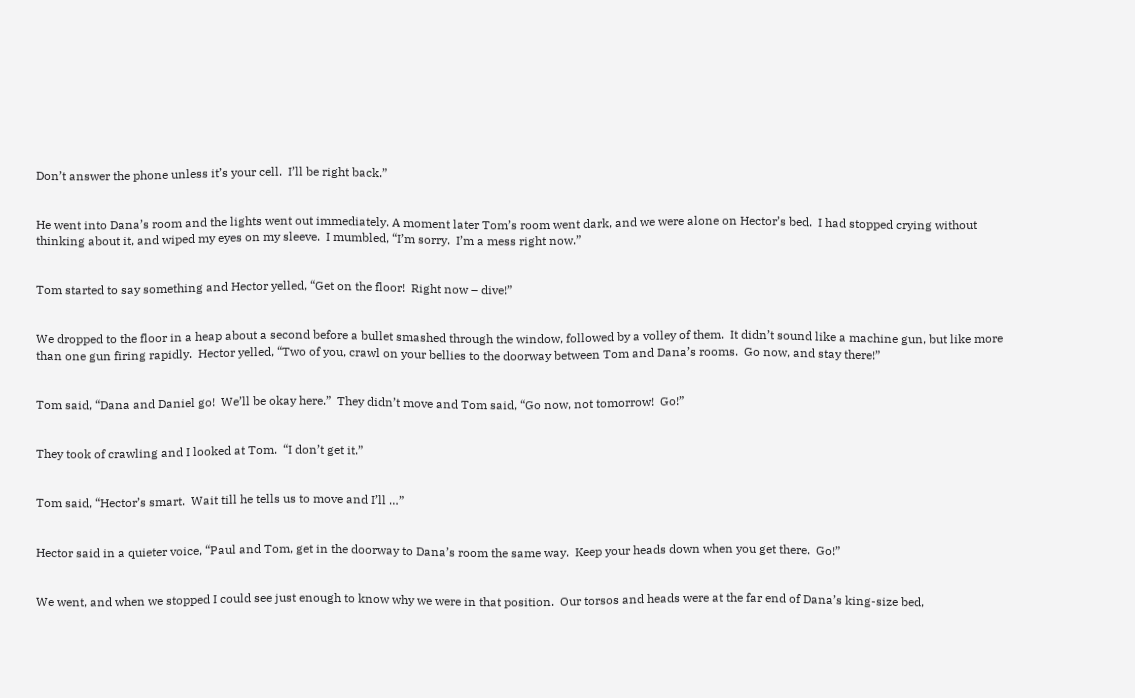Don’t answer the phone unless it’s your cell.  I’ll be right back.”


He went into Dana’s room and the lights went out immediately. A moment later Tom’s room went dark, and we were alone on Hector’s bed.  I had stopped crying without thinking about it, and wiped my eyes on my sleeve.  I mumbled, “I’m sorry.  I’m a mess right now.”


Tom started to say something and Hector yelled, “Get on the floor!  Right now – dive!”


We dropped to the floor in a heap about a second before a bullet smashed through the window, followed by a volley of them.  It didn’t sound like a machine gun, but like more than one gun firing rapidly.  Hector yelled, “Two of you, crawl on your bellies to the doorway between Tom and Dana’s rooms.  Go now, and stay there!”


Tom said, “Dana and Daniel go!  We’ll be okay here.”  They didn’t move and Tom said, “Go now, not tomorrow!  Go!”


They took of crawling and I looked at Tom.  “I don’t get it.”


Tom said, “Hector’s smart.  Wait till he tells us to move and I’ll …”


Hector said in a quieter voice, “Paul and Tom, get in the doorway to Dana’s room the same way.  Keep your heads down when you get there.  Go!”


We went, and when we stopped I could see just enough to know why we were in that position.  Our torsos and heads were at the far end of Dana’s king-size bed,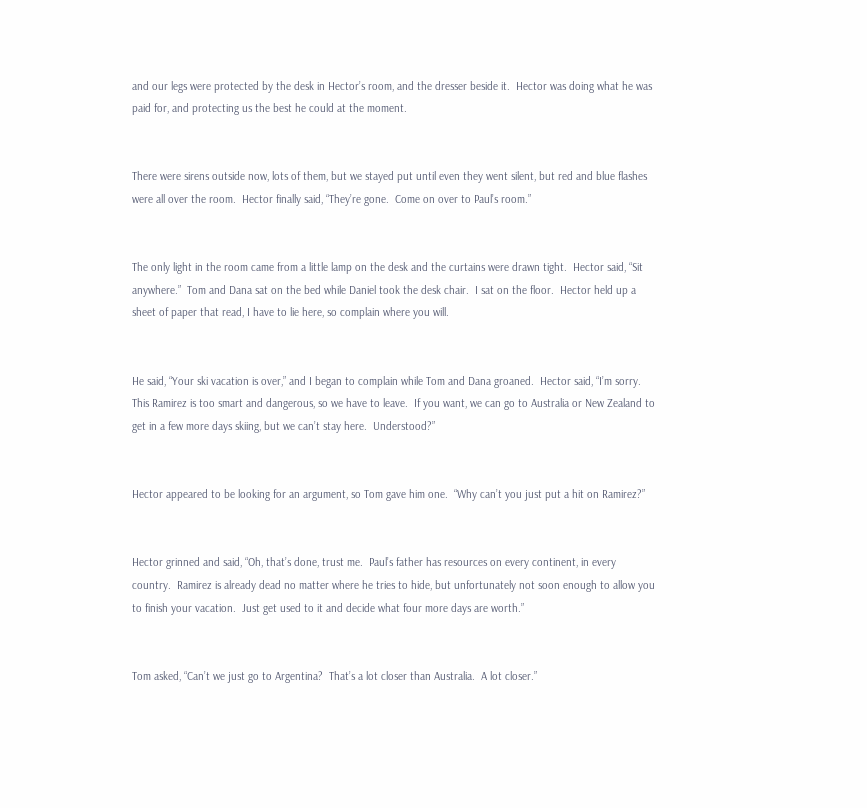and our legs were protected by the desk in Hector’s room, and the dresser beside it.  Hector was doing what he was paid for, and protecting us the best he could at the moment.


There were sirens outside now, lots of them, but we stayed put until even they went silent, but red and blue flashes were all over the room.  Hector finally said, “They’re gone.  Come on over to Paul’s room.”


The only light in the room came from a little lamp on the desk and the curtains were drawn tight.  Hector said, “Sit anywhere.”  Tom and Dana sat on the bed while Daniel took the desk chair.  I sat on the floor.  Hector held up a sheet of paper that read, I have to lie here, so complain where you will.


He said, “Your ski vacation is over,” and I began to complain while Tom and Dana groaned.  Hector said, “I’m sorry.  This Ramirez is too smart and dangerous, so we have to leave.  If you want, we can go to Australia or New Zealand to get in a few more days skiing, but we can’t stay here.  Understood?”


Hector appeared to be looking for an argument, so Tom gave him one.  “Why can’t you just put a hit on Ramirez?”


Hector grinned and said, “Oh, that’s done, trust me.  Paul’s father has resources on every continent, in every country.  Ramirez is already dead no matter where he tries to hide, but unfortunately not soon enough to allow you to finish your vacation.  Just get used to it and decide what four more days are worth.”


Tom asked, “Can’t we just go to Argentina?  That’s a lot closer than Australia.  A lot closer.”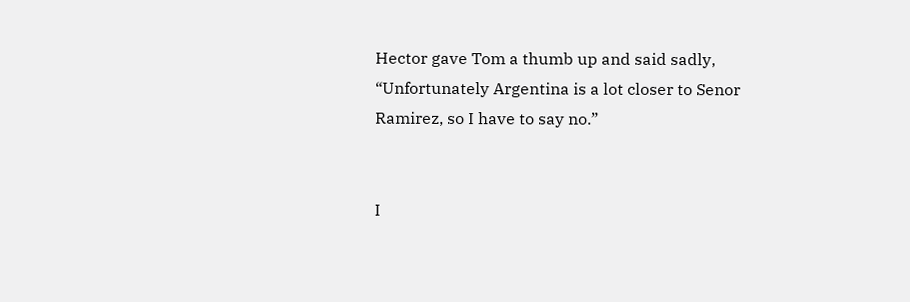Hector gave Tom a thumb up and said sadly, “Unfortunately Argentina is a lot closer to Senor Ramirez, so I have to say no.”


I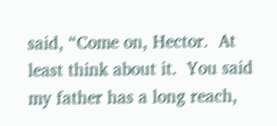said, “Come on, Hector.  At least think about it.  You said my father has a long reach,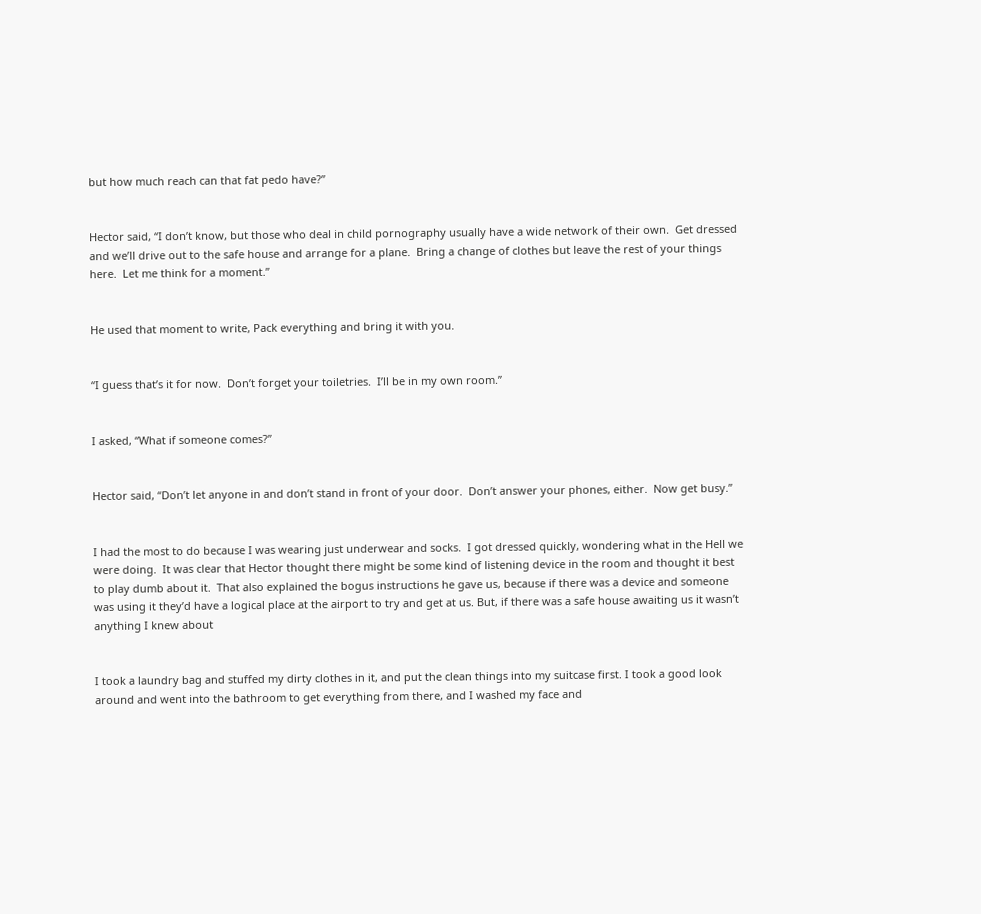but how much reach can that fat pedo have?”


Hector said, “I don’t know, but those who deal in child pornography usually have a wide network of their own.  Get dressed and we’ll drive out to the safe house and arrange for a plane.  Bring a change of clothes but leave the rest of your things here.  Let me think for a moment.”


He used that moment to write, Pack everything and bring it with you.


“I guess that’s it for now.  Don’t forget your toiletries.  I’ll be in my own room.”


I asked, “What if someone comes?”


Hector said, “Don’t let anyone in and don’t stand in front of your door.  Don’t answer your phones, either.  Now get busy.”


I had the most to do because I was wearing just underwear and socks.  I got dressed quickly, wondering what in the Hell we were doing.  It was clear that Hector thought there might be some kind of listening device in the room and thought it best to play dumb about it.  That also explained the bogus instructions he gave us, because if there was a device and someone was using it they’d have a logical place at the airport to try and get at us. But, if there was a safe house awaiting us it wasn’t anything I knew about


I took a laundry bag and stuffed my dirty clothes in it, and put the clean things into my suitcase first. I took a good look around and went into the bathroom to get everything from there, and I washed my face and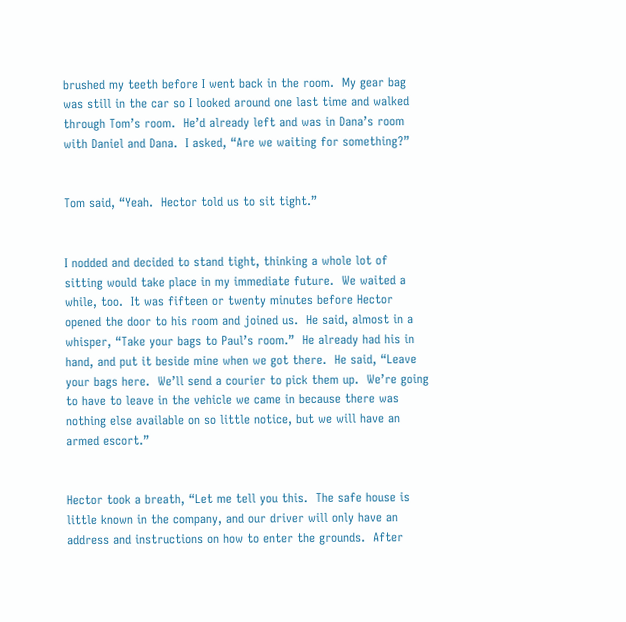brushed my teeth before I went back in the room.  My gear bag was still in the car so I looked around one last time and walked through Tom’s room.  He’d already left and was in Dana’s room with Daniel and Dana.  I asked, “Are we waiting for something?”


Tom said, “Yeah.  Hector told us to sit tight.”


I nodded and decided to stand tight, thinking a whole lot of sitting would take place in my immediate future.  We waited a while, too.  It was fifteen or twenty minutes before Hector opened the door to his room and joined us.  He said, almost in a whisper, “Take your bags to Paul’s room.”  He already had his in hand, and put it beside mine when we got there.  He said, “Leave your bags here.  We’ll send a courier to pick them up.  We’re going to have to leave in the vehicle we came in because there was nothing else available on so little notice, but we will have an armed escort.”


Hector took a breath, “Let me tell you this.  The safe house is little known in the company, and our driver will only have an address and instructions on how to enter the grounds.  After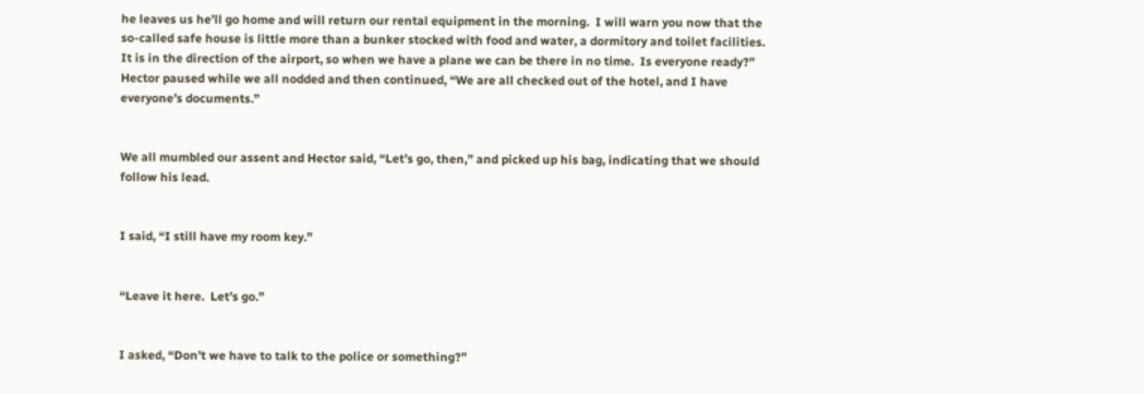he leaves us he’ll go home and will return our rental equipment in the morning.  I will warn you now that the so-called safe house is little more than a bunker stocked with food and water, a dormitory and toilet facilities.  It is in the direction of the airport, so when we have a plane we can be there in no time.  Is everyone ready?”  Hector paused while we all nodded and then continued, “We are all checked out of the hotel, and I have everyone’s documents.”


We all mumbled our assent and Hector said, “Let’s go, then,” and picked up his bag, indicating that we should follow his lead.


I said, “I still have my room key.”


“Leave it here.  Let’s go.”


I asked, “Don’t we have to talk to the police or something?”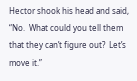Hector shook his head and said, “No.  What could you tell them that they can’t figure out?  Let’s move it.”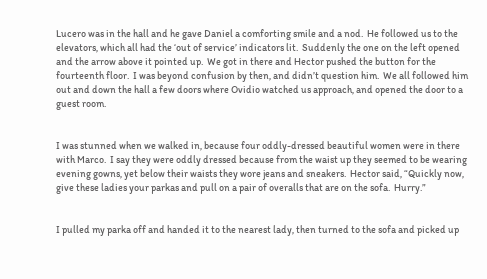Lucero was in the hall and he gave Daniel a comforting smile and a nod.  He followed us to the elevators, which all had the ‘out of service’ indicators lit.  Suddenly the one on the left opened and the arrow above it pointed up.  We got in there and Hector pushed the button for the fourteenth floor.  I was beyond confusion by then, and didn’t question him.  We all followed him out and down the hall a few doors where Ovidio watched us approach, and opened the door to a guest room.


I was stunned when we walked in, because four oddly-dressed beautiful women were in there with Marco.  I say they were oddly dressed because from the waist up they seemed to be wearing evening gowns, yet below their waists they wore jeans and sneakers.  Hector said, “Quickly now, give these ladies your parkas and pull on a pair of overalls that are on the sofa.  Hurry.”


I pulled my parka off and handed it to the nearest lady, then turned to the sofa and picked up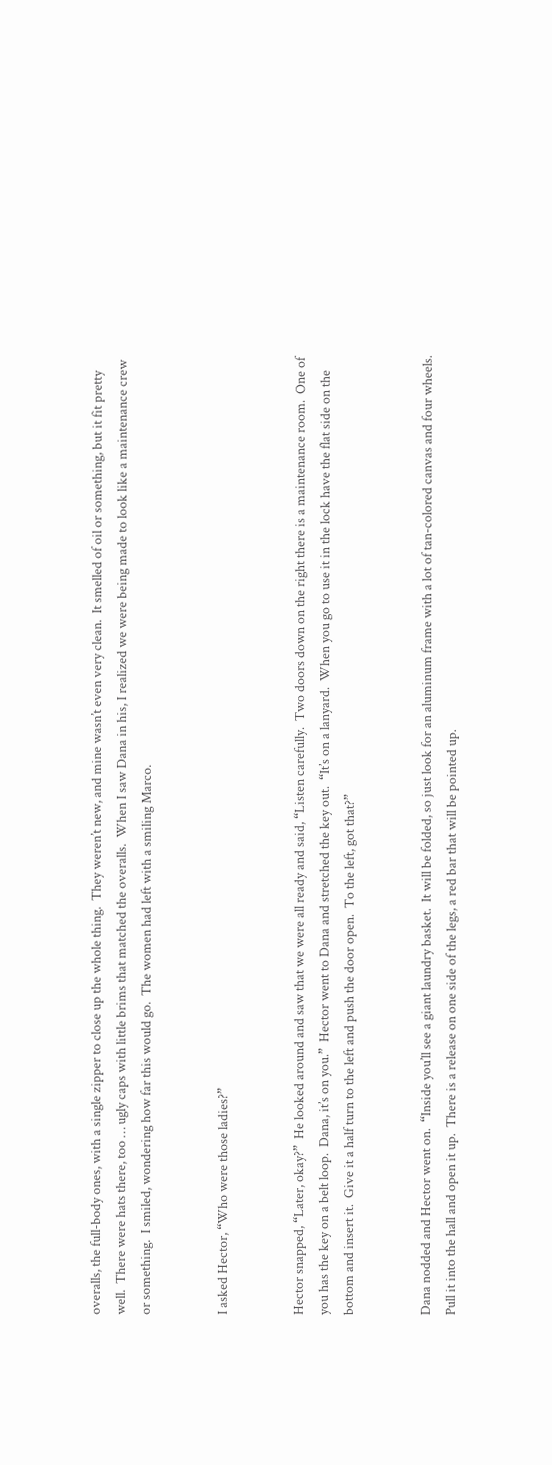overalls, the full-body ones, with a single zipper to close up the whole thing.  They weren’t new, and mine wasn’t even very clean.  It smelled of oil or something, but it fit pretty well.  There were hats there, too … ugly caps with little brims that matched the overalls.  When I saw Dana in his, I realized we were being made to look like a maintenance crew or something.  I smiled, wondering how far this would go.  The women had left with a smiling Marco.


I asked Hector, “Who were those ladies?”


Hector snapped, “Later, okay?”  He looked around and saw that we were all ready and said, “Listen carefully.  Two doors down on the right there is a maintenance room.  One of you has the key on a belt loop.  Dana, it’s on you.”  Hector went to Dana and stretched the key out.  “It’s on a lanyard.  When you go to use it in the lock have the flat side on the bottom and insert it.  Give it a half turn to the left and push the door open.  To the left, got that?”


Dana nodded and Hector went on.  “Inside you’ll see a giant laundry basket.  It will be folded, so just look for an aluminum frame with a lot of tan-colored canvas and four wheels.  Pull it into the hall and open it up.  There is a release on one side of the legs, a red bar that will be pointed up.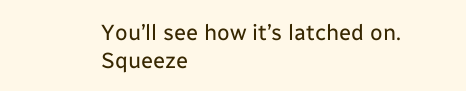You’ll see how it’s latched on.  Squeeze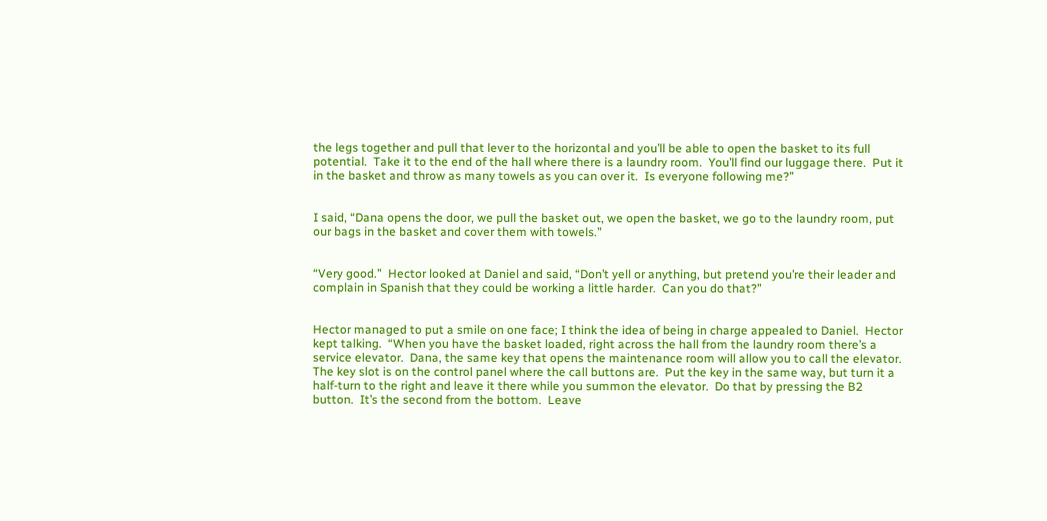the legs together and pull that lever to the horizontal and you’ll be able to open the basket to its full potential.  Take it to the end of the hall where there is a laundry room.  You’ll find our luggage there.  Put it in the basket and throw as many towels as you can over it.  Is everyone following me?”


I said, “Dana opens the door, we pull the basket out, we open the basket, we go to the laundry room, put our bags in the basket and cover them with towels.”


“Very good.”  Hector looked at Daniel and said, “Don’t yell or anything, but pretend you’re their leader and complain in Spanish that they could be working a little harder.  Can you do that?”


Hector managed to put a smile on one face; I think the idea of being in charge appealed to Daniel.  Hector kept talking.  “When you have the basket loaded, right across the hall from the laundry room there’s a service elevator.  Dana, the same key that opens the maintenance room will allow you to call the elevator.  The key slot is on the control panel where the call buttons are.  Put the key in the same way, but turn it a half-turn to the right and leave it there while you summon the elevator.  Do that by pressing the B2 button.  It’s the second from the bottom.  Leave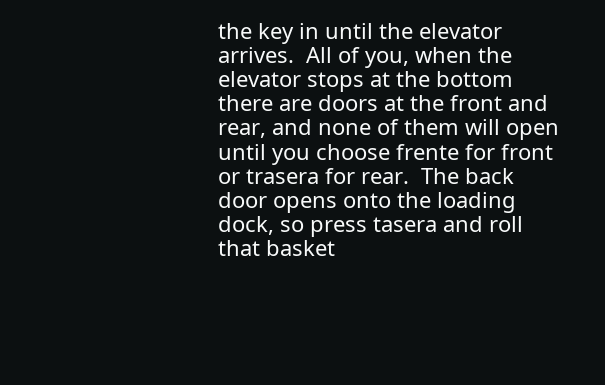the key in until the elevator arrives.  All of you, when the elevator stops at the bottom there are doors at the front and rear, and none of them will open until you choose frente for front or trasera for rear.  The back door opens onto the loading dock, so press tasera and roll that basket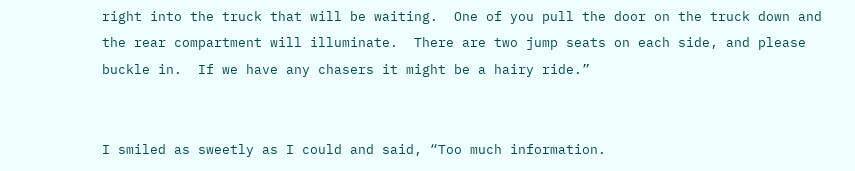right into the truck that will be waiting.  One of you pull the door on the truck down and the rear compartment will illuminate.  There are two jump seats on each side, and please buckle in.  If we have any chasers it might be a hairy ride.”


I smiled as sweetly as I could and said, “Too much information.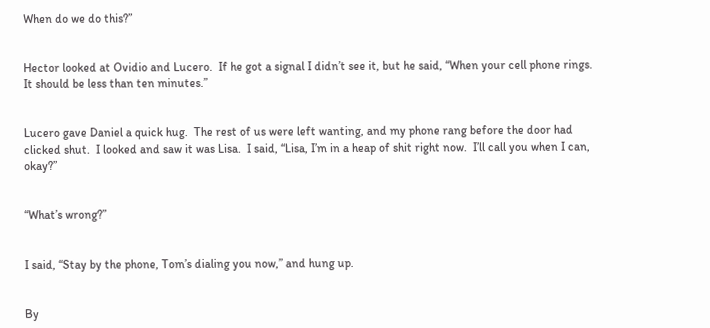When do we do this?”


Hector looked at Ovidio and Lucero.  If he got a signal I didn’t see it, but he said, “When your cell phone rings.  It should be less than ten minutes.”


Lucero gave Daniel a quick hug.  The rest of us were left wanting, and my phone rang before the door had clicked shut.  I looked and saw it was Lisa.  I said, “Lisa, I’m in a heap of shit right now.  I’ll call you when I can, okay?”


“What’s wrong?”


I said, “Stay by the phone, Tom’s dialing you now,” and hung up.


By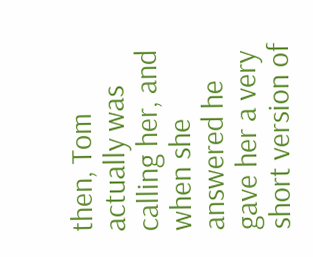then, Tom actually was calling her, and when she answered he gave her a very short version of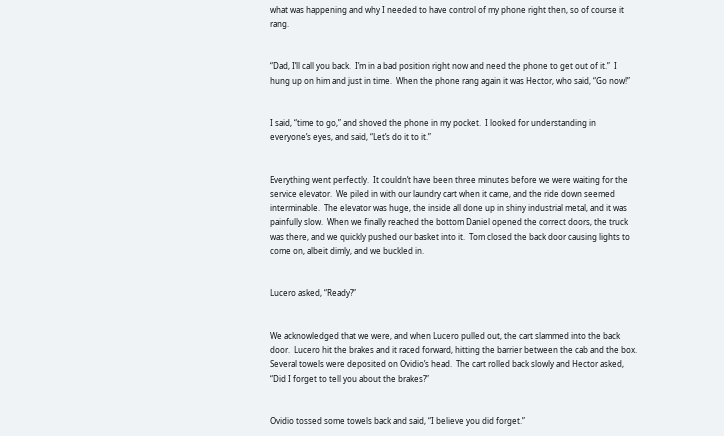what was happening and why I needed to have control of my phone right then, so of course it rang.


“Dad, I’ll call you back.  I’m in a bad position right now and need the phone to get out of it.”  I hung up on him and just in time.  When the phone rang again it was Hector, who said, “Go now!”


I said, “time to go,” and shoved the phone in my pocket.  I looked for understanding in everyone’s eyes, and said, “Let’s do it to it.”


Everything went perfectly.  It couldn’t have been three minutes before we were waiting for the service elevator.  We piled in with our laundry cart when it came, and the ride down seemed interminable.  The elevator was huge, the inside all done up in shiny industrial metal, and it was painfully slow.  When we finally reached the bottom Daniel opened the correct doors, the truck was there, and we quickly pushed our basket into it.  Tom closed the back door causing lights to come on, albeit dimly, and we buckled in.


Lucero asked, “Ready?”


We acknowledged that we were, and when Lucero pulled out, the cart slammed into the back door.  Lucero hit the brakes and it raced forward, hitting the barrier between the cab and the box.  Several towels were deposited on Ovidio’s head.  The cart rolled back slowly and Hector asked, “Did I forget to tell you about the brakes?”


Ovidio tossed some towels back and said, “I believe you did forget.”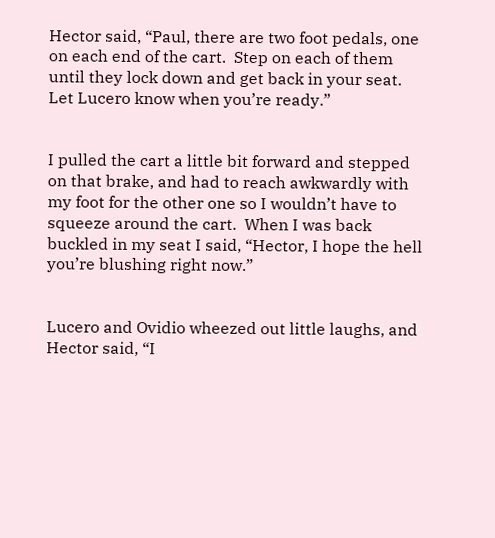Hector said, “Paul, there are two foot pedals, one on each end of the cart.  Step on each of them until they lock down and get back in your seat.  Let Lucero know when you’re ready.”


I pulled the cart a little bit forward and stepped on that brake, and had to reach awkwardly with my foot for the other one so I wouldn’t have to squeeze around the cart.  When I was back buckled in my seat I said, “Hector, I hope the hell you’re blushing right now.”


Lucero and Ovidio wheezed out little laughs, and Hector said, “I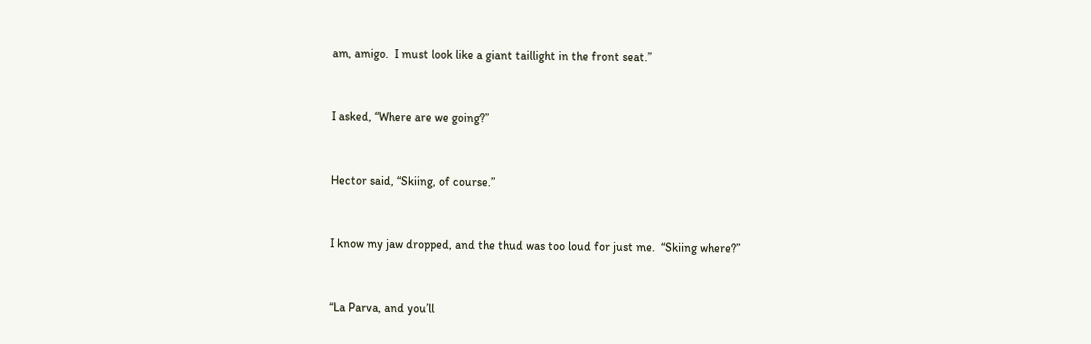am, amigo.  I must look like a giant taillight in the front seat.”


I asked, “Where are we going?”


Hector said, “Skiing, of course.”


I know my jaw dropped, and the thud was too loud for just me.  “Skiing where?”


“La Parva, and you’ll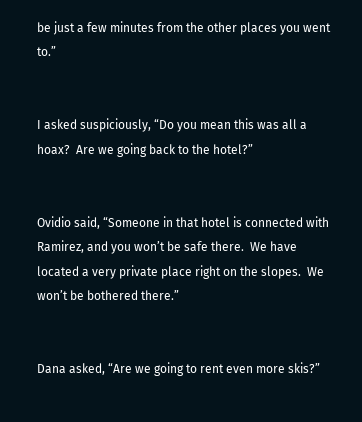be just a few minutes from the other places you went to.”


I asked suspiciously, “Do you mean this was all a hoax?  Are we going back to the hotel?”


Ovidio said, “Someone in that hotel is connected with Ramirez, and you won’t be safe there.  We have located a very private place right on the slopes.  We won’t be bothered there.”


Dana asked, “Are we going to rent even more skis?”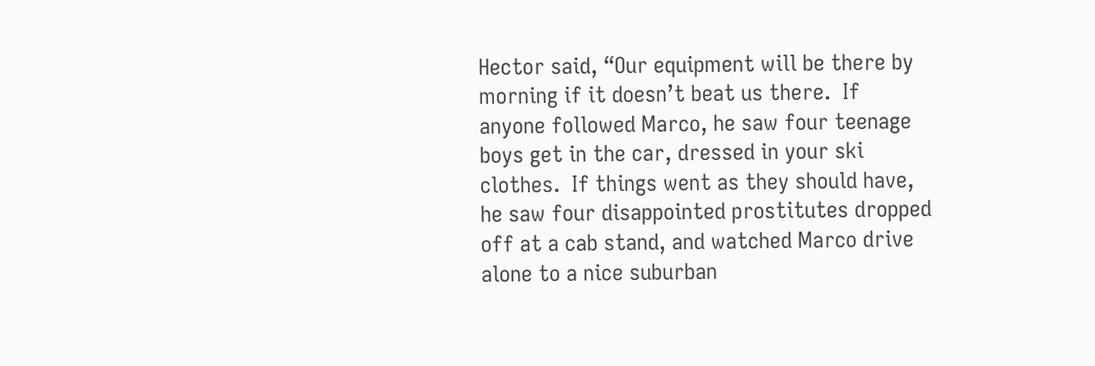Hector said, “Our equipment will be there by morning if it doesn’t beat us there.  If anyone followed Marco, he saw four teenage boys get in the car, dressed in your ski clothes.  If things went as they should have, he saw four disappointed prostitutes dropped off at a cab stand, and watched Marco drive alone to a nice suburban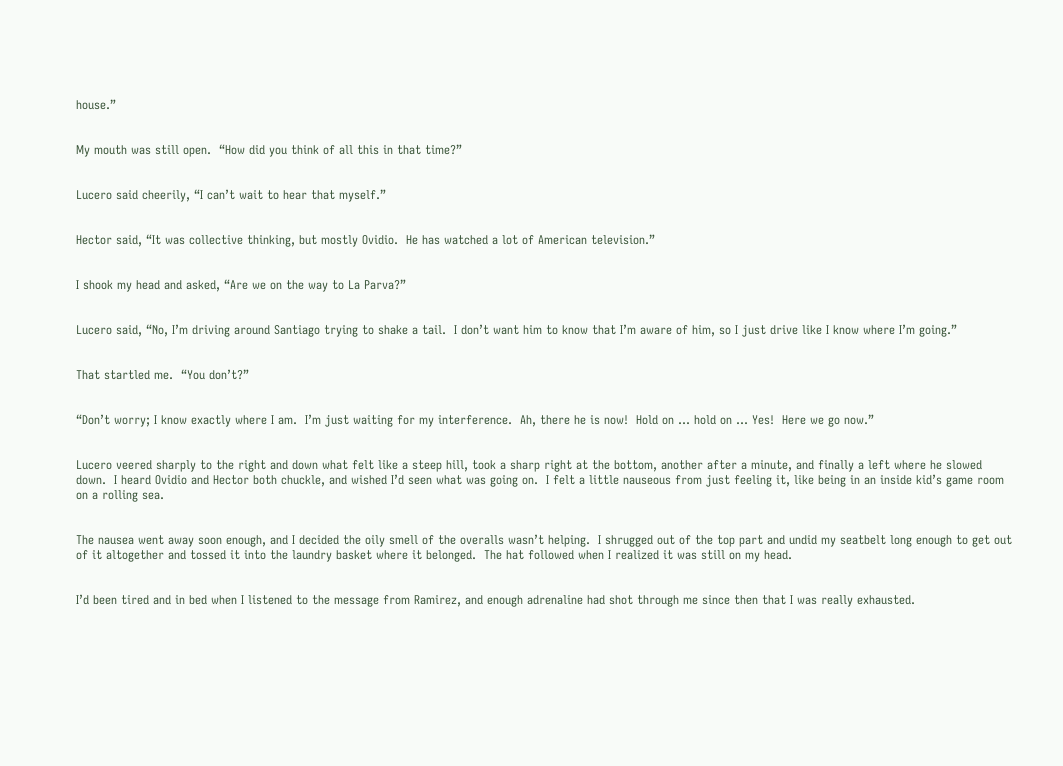house.”


My mouth was still open.  “How did you think of all this in that time?”


Lucero said cheerily, “I can’t wait to hear that myself.”


Hector said, “It was collective thinking, but mostly Ovidio.  He has watched a lot of American television.”


I shook my head and asked, “Are we on the way to La Parva?”


Lucero said, “No, I’m driving around Santiago trying to shake a tail.  I don’t want him to know that I’m aware of him, so I just drive like I know where I’m going.”


That startled me.  “You don’t?”


“Don’t worry; I know exactly where I am.  I’m just waiting for my interference.  Ah, there he is now!  Hold on … hold on … Yes!  Here we go now.”


Lucero veered sharply to the right and down what felt like a steep hill, took a sharp right at the bottom, another after a minute, and finally a left where he slowed down.  I heard Ovidio and Hector both chuckle, and wished I’d seen what was going on.  I felt a little nauseous from just feeling it, like being in an inside kid’s game room on a rolling sea.


The nausea went away soon enough, and I decided the oily smell of the overalls wasn’t helping.  I shrugged out of the top part and undid my seatbelt long enough to get out of it altogether and tossed it into the laundry basket where it belonged.  The hat followed when I realized it was still on my head.


I’d been tired and in bed when I listened to the message from Ramirez, and enough adrenaline had shot through me since then that I was really exhausted.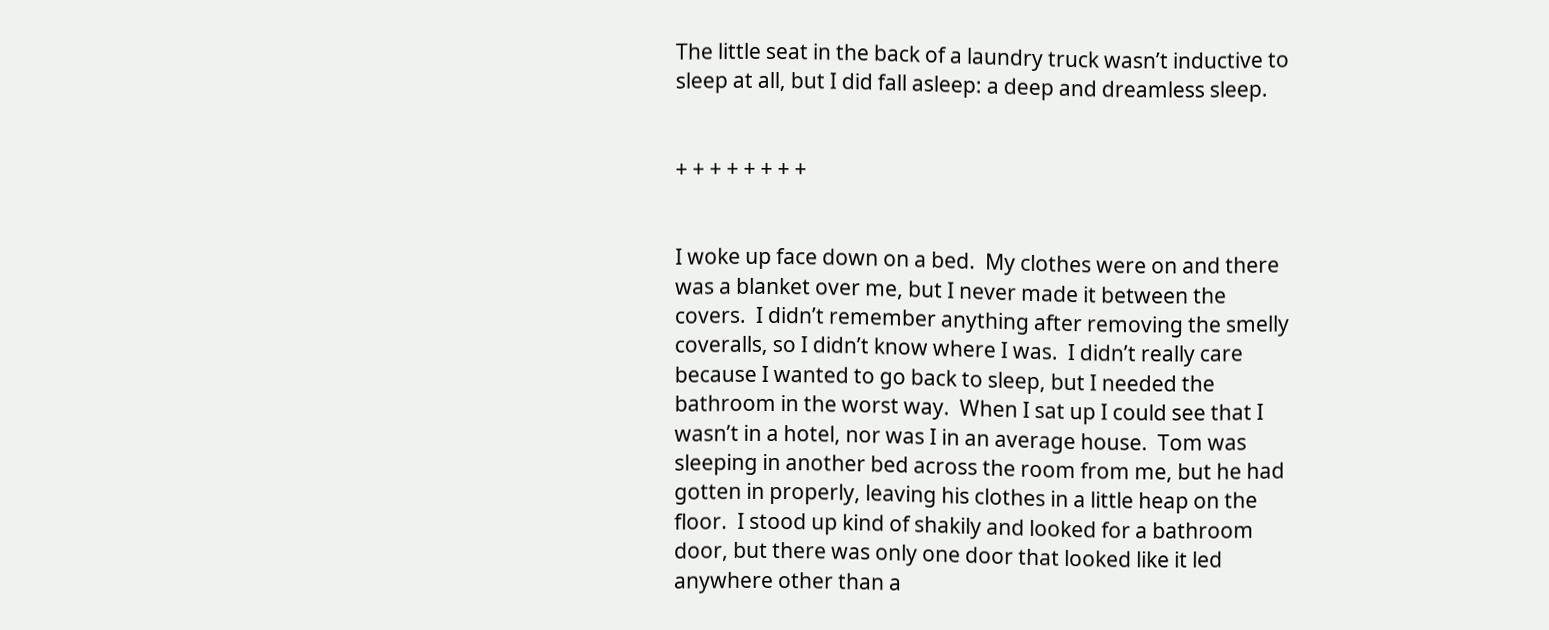The little seat in the back of a laundry truck wasn’t inductive to sleep at all, but I did fall asleep: a deep and dreamless sleep.


+ + + + + + + +


I woke up face down on a bed.  My clothes were on and there was a blanket over me, but I never made it between the covers.  I didn’t remember anything after removing the smelly coveralls, so I didn’t know where I was.  I didn’t really care because I wanted to go back to sleep, but I needed the bathroom in the worst way.  When I sat up I could see that I wasn’t in a hotel, nor was I in an average house.  Tom was sleeping in another bed across the room from me, but he had gotten in properly, leaving his clothes in a little heap on the floor.  I stood up kind of shakily and looked for a bathroom door, but there was only one door that looked like it led anywhere other than a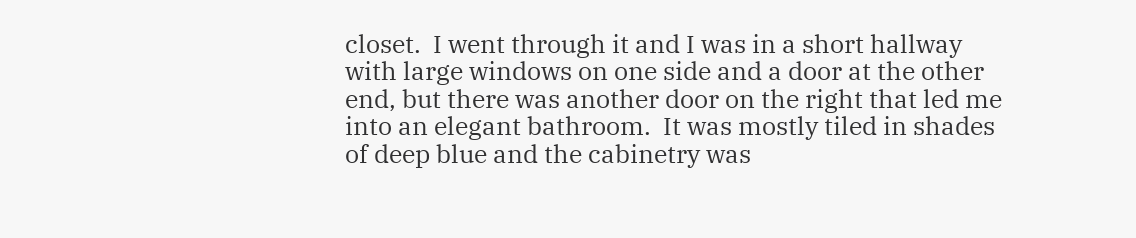closet.  I went through it and I was in a short hallway with large windows on one side and a door at the other end, but there was another door on the right that led me into an elegant bathroom.  It was mostly tiled in shades of deep blue and the cabinetry was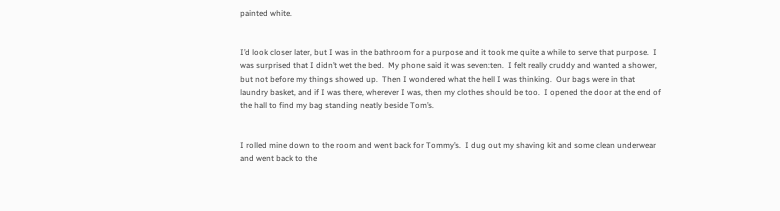painted white.


I’d look closer later, but I was in the bathroom for a purpose and it took me quite a while to serve that purpose.  I was surprised that I didn’t wet the bed.  My phone said it was seven:ten.  I felt really cruddy and wanted a shower, but not before my things showed up.  Then I wondered what the hell I was thinking.  Our bags were in that laundry basket, and if I was there, wherever I was, then my clothes should be too.  I opened the door at the end of the hall to find my bag standing neatly beside Tom’s.


I rolled mine down to the room and went back for Tommy’s.  I dug out my shaving kit and some clean underwear and went back to the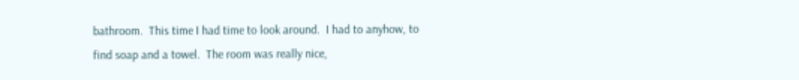bathroom.  This time I had time to look around.  I had to anyhow, to find soap and a towel.  The room was really nice,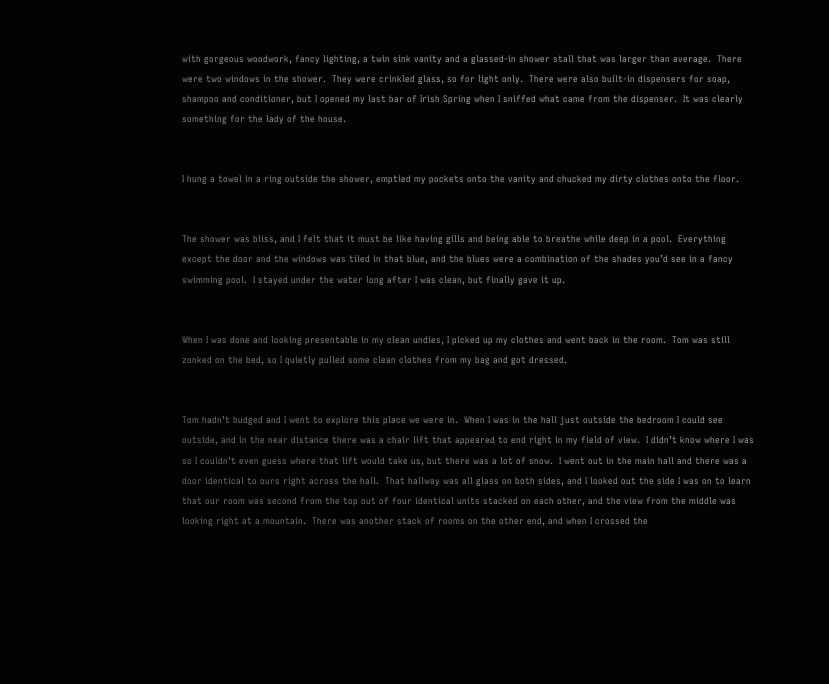with gorgeous woodwork, fancy lighting, a twin sink vanity and a glassed-in shower stall that was larger than average.  There were two windows in the shower.  They were crinkled glass, so for light only.  There were also built-in dispensers for soap, shampoo and conditioner, but I opened my last bar of Irish Spring when I sniffed what came from the dispenser.  It was clearly something for the lady of the house.


I hung a towel in a ring outside the shower, emptied my pockets onto the vanity and chucked my dirty clothes onto the floor.


The shower was bliss, and I felt that it must be like having gills and being able to breathe while deep in a pool.  Everything except the door and the windows was tiled in that blue, and the blues were a combination of the shades you’d see in a fancy swimming pool.  I stayed under the water long after I was clean, but finally gave it up.


When I was done and looking presentable in my clean undies, I picked up my clothes and went back in the room.  Tom was still zonked on the bed, so I quietly pulled some clean clothes from my bag and got dressed.


Tom hadn’t budged and I went to explore this place we were in.  When I was in the hall just outside the bedroom I could see outside, and in the near distance there was a chair lift that appeared to end right in my field of view.  I didn’t know where I was so I couldn’t even guess where that lift would take us, but there was a lot of snow.  I went out in the main hall and there was a door identical to ours right across the hall.  That hallway was all glass on both sides, and I looked out the side I was on to learn that our room was second from the top out of four identical units stacked on each other, and the view from the middle was looking right at a mountain.  There was another stack of rooms on the other end, and when I crossed the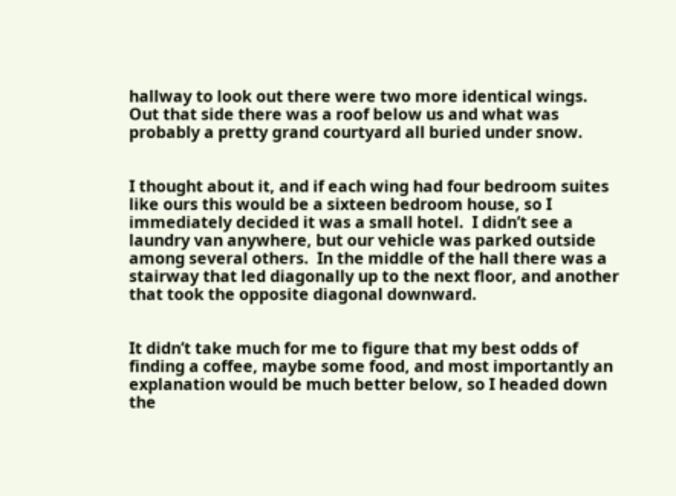hallway to look out there were two more identical wings.  Out that side there was a roof below us and what was probably a pretty grand courtyard all buried under snow.


I thought about it, and if each wing had four bedroom suites like ours this would be a sixteen bedroom house, so I immediately decided it was a small hotel.  I didn’t see a laundry van anywhere, but our vehicle was parked outside among several others.  In the middle of the hall there was a stairway that led diagonally up to the next floor, and another that took the opposite diagonal downward.


It didn’t take much for me to figure that my best odds of finding a coffee, maybe some food, and most importantly an explanation would be much better below, so I headed down the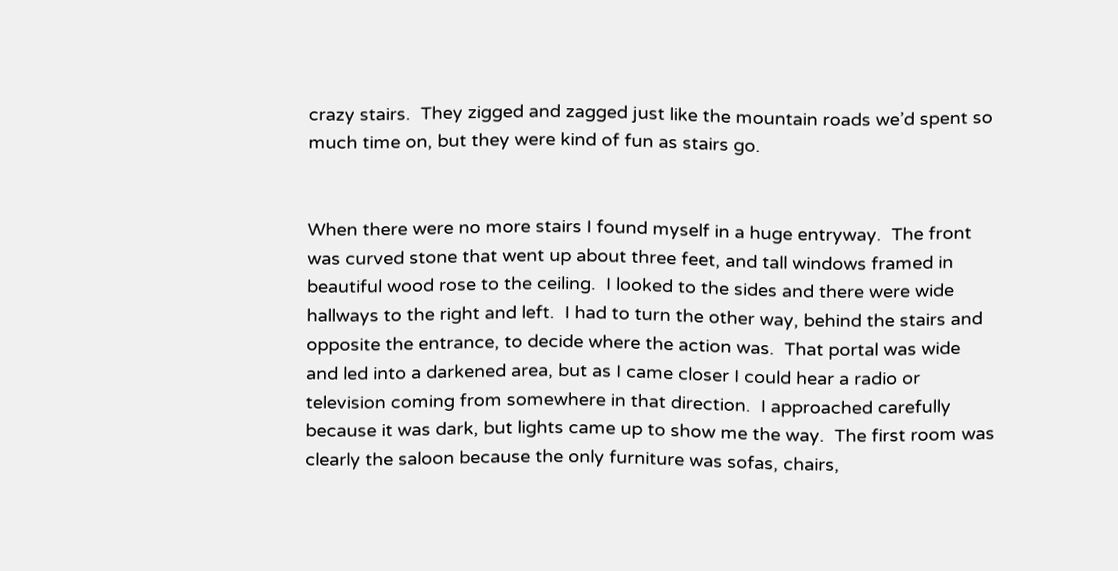crazy stairs.  They zigged and zagged just like the mountain roads we’d spent so much time on, but they were kind of fun as stairs go.


When there were no more stairs I found myself in a huge entryway.  The front was curved stone that went up about three feet, and tall windows framed in beautiful wood rose to the ceiling.  I looked to the sides and there were wide hallways to the right and left.  I had to turn the other way, behind the stairs and opposite the entrance, to decide where the action was.  That portal was wide and led into a darkened area, but as I came closer I could hear a radio or television coming from somewhere in that direction.  I approached carefully because it was dark, but lights came up to show me the way.  The first room was clearly the saloon because the only furniture was sofas, chairs,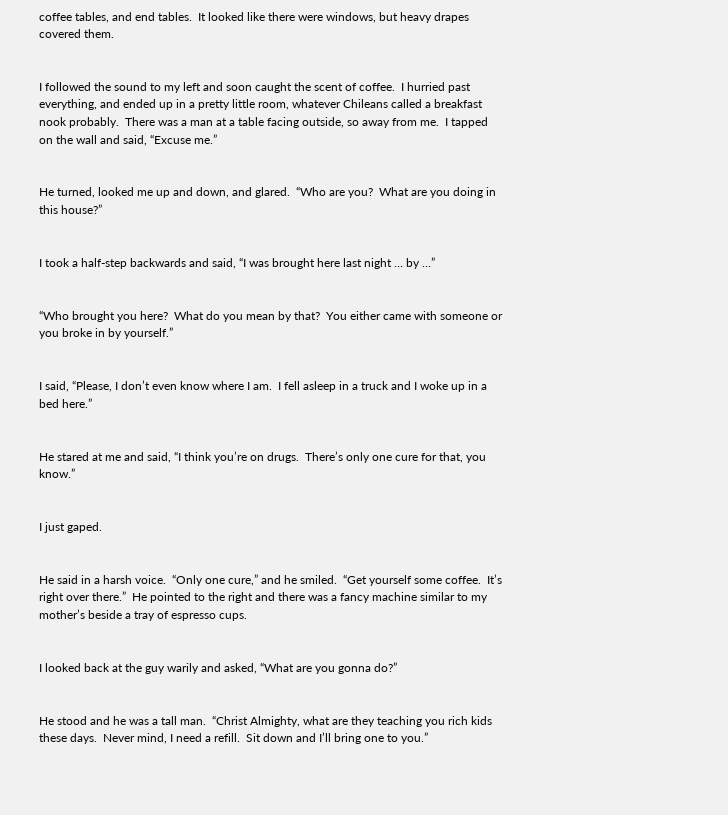coffee tables, and end tables.  It looked like there were windows, but heavy drapes covered them.


I followed the sound to my left and soon caught the scent of coffee.  I hurried past everything, and ended up in a pretty little room, whatever Chileans called a breakfast nook probably.  There was a man at a table facing outside, so away from me.  I tapped on the wall and said, “Excuse me.”


He turned, looked me up and down, and glared.  “Who are you?  What are you doing in this house?”


I took a half-step backwards and said, “I was brought here last night … by …”


“Who brought you here?  What do you mean by that?  You either came with someone or you broke in by yourself.”


I said, “Please, I don’t even know where I am.  I fell asleep in a truck and I woke up in a bed here.”


He stared at me and said, “I think you’re on drugs.  There’s only one cure for that, you know.”


I just gaped.


He said in a harsh voice.  “Only one cure,” and he smiled.  “Get yourself some coffee.  It’s right over there.”  He pointed to the right and there was a fancy machine similar to my mother’s beside a tray of espresso cups.


I looked back at the guy warily and asked, “What are you gonna do?”


He stood and he was a tall man.  “Christ Almighty, what are they teaching you rich kids these days.  Never mind, I need a refill.  Sit down and I’ll bring one to you.”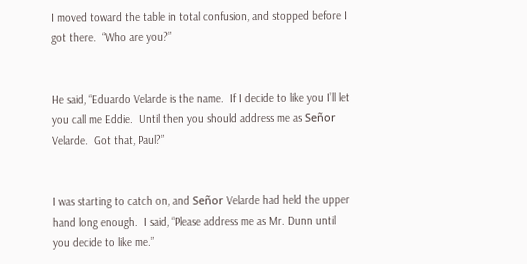I moved toward the table in total confusion, and stopped before I got there.  “Who are you?”


He said, “Eduardo Velarde is the name.  If I decide to like you I’ll let you call me Eddie.  Until then you should address me as Señor Velarde.  Got that, Paul?”


I was starting to catch on, and Señor Velarde had held the upper hand long enough.  I said, “Please address me as Mr. Dunn until you decide to like me.”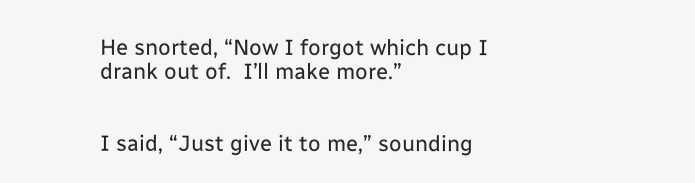He snorted, “Now I forgot which cup I drank out of.  I’ll make more.”


I said, “Just give it to me,” sounding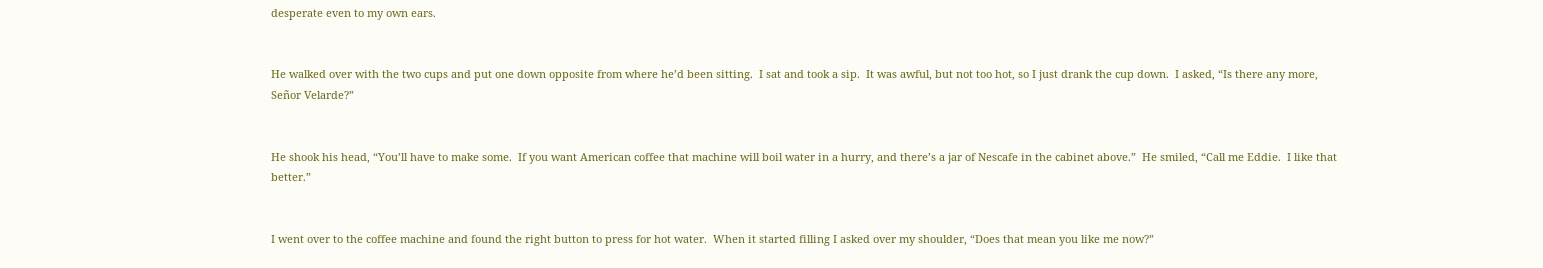desperate even to my own ears.


He walked over with the two cups and put one down opposite from where he’d been sitting.  I sat and took a sip.  It was awful, but not too hot, so I just drank the cup down.  I asked, “Is there any more, Señor Velarde?”


He shook his head, “You’ll have to make some.  If you want American coffee that machine will boil water in a hurry, and there’s a jar of Nescafe in the cabinet above.”  He smiled, “Call me Eddie.  I like that better.”


I went over to the coffee machine and found the right button to press for hot water.  When it started filling I asked over my shoulder, “Does that mean you like me now?”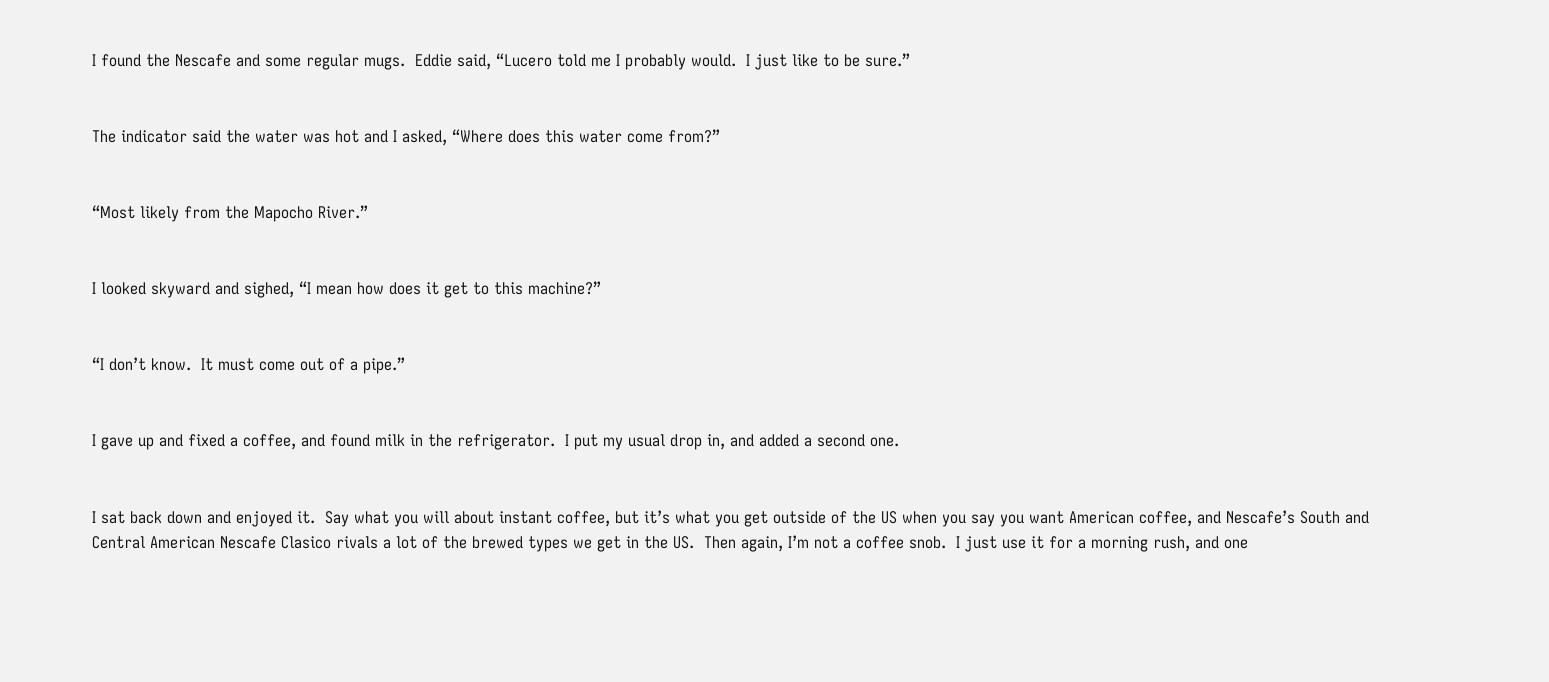I found the Nescafe and some regular mugs.  Eddie said, “Lucero told me I probably would.  I just like to be sure.”


The indicator said the water was hot and I asked, “Where does this water come from?”


“Most likely from the Mapocho River.”


I looked skyward and sighed, “I mean how does it get to this machine?”


“I don’t know.  It must come out of a pipe.”


I gave up and fixed a coffee, and found milk in the refrigerator.  I put my usual drop in, and added a second one.


I sat back down and enjoyed it.  Say what you will about instant coffee, but it’s what you get outside of the US when you say you want American coffee, and Nescafe’s South and Central American Nescafe Clasico rivals a lot of the brewed types we get in the US.  Then again, I’m not a coffee snob.  I just use it for a morning rush, and one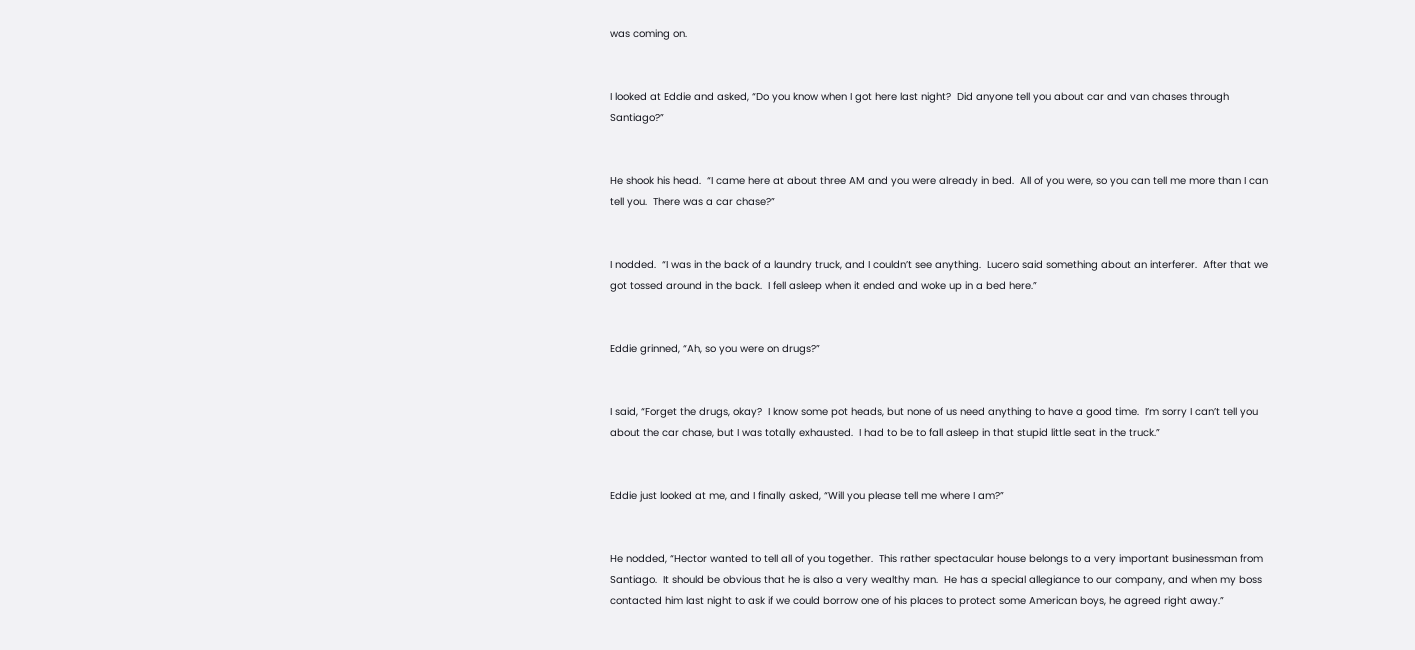was coming on.


I looked at Eddie and asked, “Do you know when I got here last night?  Did anyone tell you about car and van chases through Santiago?”


He shook his head.  “I came here at about three AM and you were already in bed.  All of you were, so you can tell me more than I can tell you.  There was a car chase?”


I nodded.  “I was in the back of a laundry truck, and I couldn’t see anything.  Lucero said something about an interferer.  After that we got tossed around in the back.  I fell asleep when it ended and woke up in a bed here.”


Eddie grinned, “Ah, so you were on drugs?”


I said, “Forget the drugs, okay?  I know some pot heads, but none of us need anything to have a good time.  I’m sorry I can’t tell you about the car chase, but I was totally exhausted.  I had to be to fall asleep in that stupid little seat in the truck.”


Eddie just looked at me, and I finally asked, “Will you please tell me where I am?”


He nodded, “Hector wanted to tell all of you together.  This rather spectacular house belongs to a very important businessman from Santiago.  It should be obvious that he is also a very wealthy man.  He has a special allegiance to our company, and when my boss contacted him last night to ask if we could borrow one of his places to protect some American boys, he agreed right away.”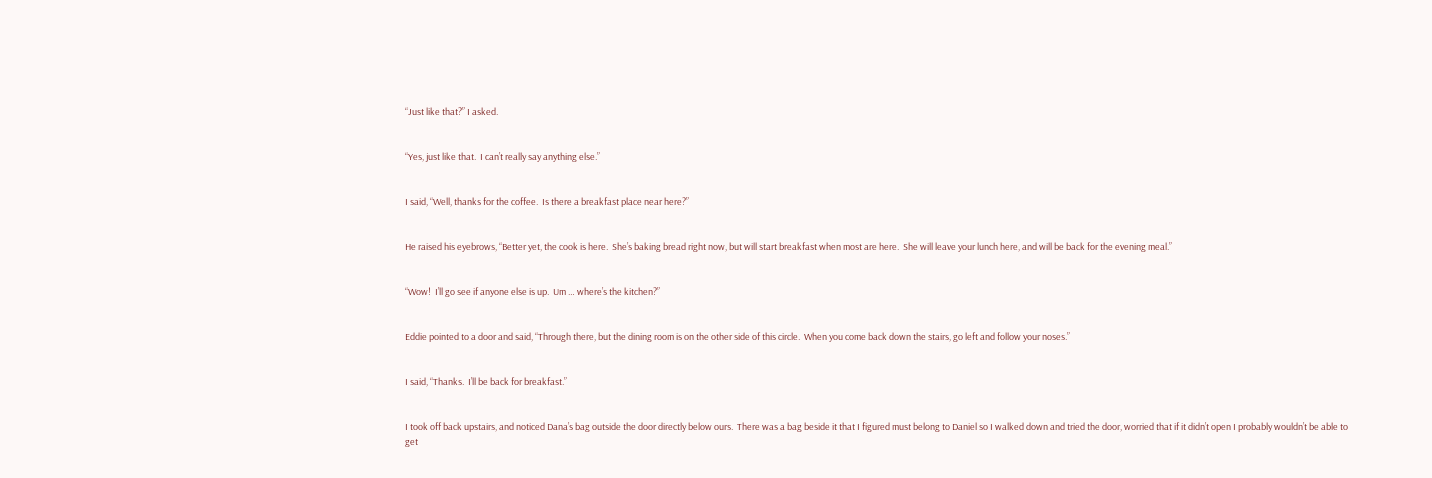“Just like that?” I asked.


“Yes, just like that.  I can’t really say anything else.”


I said, “Well, thanks for the coffee.  Is there a breakfast place near here?”


He raised his eyebrows, “Better yet, the cook is here.  She’s baking bread right now, but will start breakfast when most are here.  She will leave your lunch here, and will be back for the evening meal.”


“Wow!  I’ll go see if anyone else is up.  Um … where’s the kitchen?”


Eddie pointed to a door and said, “Through there, but the dining room is on the other side of this circle.  When you come back down the stairs, go left and follow your noses.”


I said, “Thanks.  I’ll be back for breakfast.”


I took off back upstairs, and noticed Dana’s bag outside the door directly below ours.  There was a bag beside it that I figured must belong to Daniel so I walked down and tried the door, worried that if it didn’t open I probably wouldn’t be able to get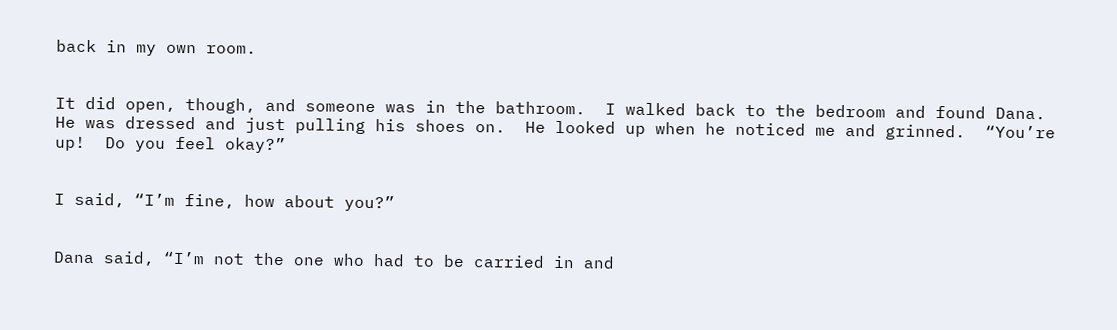back in my own room.


It did open, though, and someone was in the bathroom.  I walked back to the bedroom and found Dana.  He was dressed and just pulling his shoes on.  He looked up when he noticed me and grinned.  “You’re up!  Do you feel okay?”


I said, “I’m fine, how about you?”


Dana said, “I’m not the one who had to be carried in and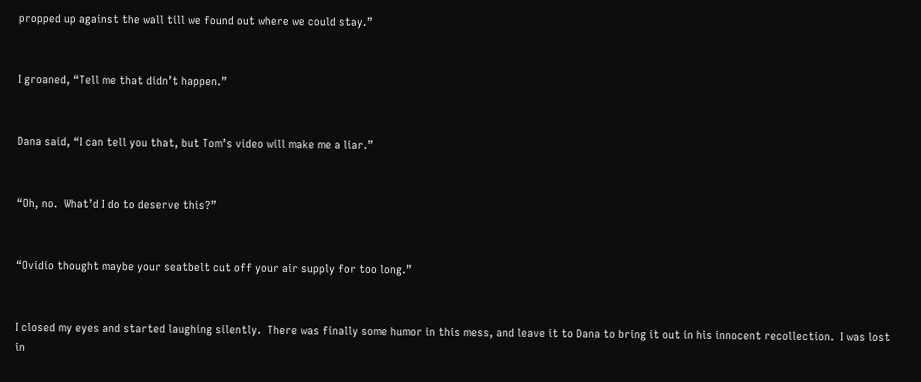propped up against the wall till we found out where we could stay.”


I groaned, “Tell me that didn’t happen.”


Dana said, “I can tell you that, but Tom’s video will make me a liar.”


“Oh, no.  What’d I do to deserve this?”


“Ovidio thought maybe your seatbelt cut off your air supply for too long.”


I closed my eyes and started laughing silently.  There was finally some humor in this mess, and leave it to Dana to bring it out in his innocent recollection.  I was lost in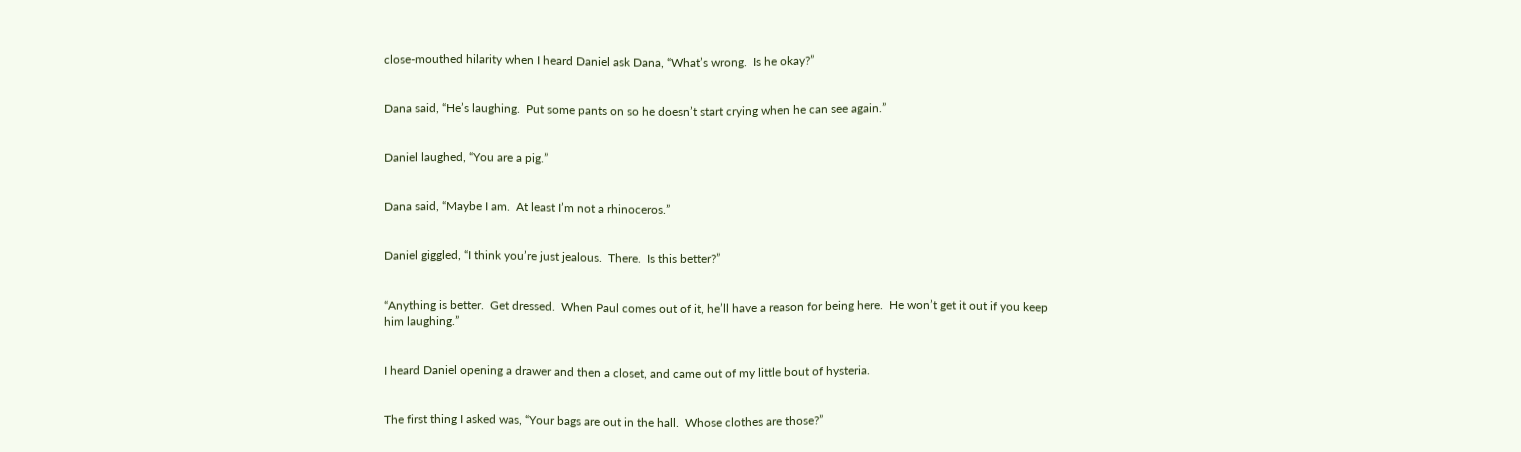close-mouthed hilarity when I heard Daniel ask Dana, “What’s wrong.  Is he okay?”


Dana said, “He’s laughing.  Put some pants on so he doesn’t start crying when he can see again.”


Daniel laughed, “You are a pig.”


Dana said, “Maybe I am.  At least I’m not a rhinoceros.”


Daniel giggled, “I think you’re just jealous.  There.  Is this better?”


“Anything is better.  Get dressed.  When Paul comes out of it, he’ll have a reason for being here.  He won’t get it out if you keep him laughing.”


I heard Daniel opening a drawer and then a closet, and came out of my little bout of hysteria.


The first thing I asked was, “Your bags are out in the hall.  Whose clothes are those?”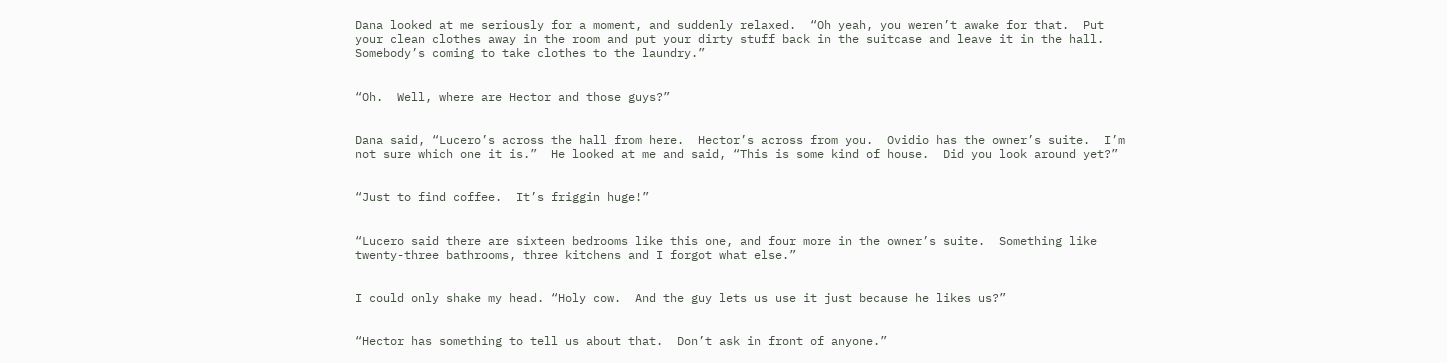Dana looked at me seriously for a moment, and suddenly relaxed.  “Oh yeah, you weren’t awake for that.  Put your clean clothes away in the room and put your dirty stuff back in the suitcase and leave it in the hall.  Somebody’s coming to take clothes to the laundry.”


“Oh.  Well, where are Hector and those guys?”


Dana said, “Lucero’s across the hall from here.  Hector’s across from you.  Ovidio has the owner’s suite.  I’m not sure which one it is.”  He looked at me and said, “This is some kind of house.  Did you look around yet?”


“Just to find coffee.  It’s friggin huge!”


“Lucero said there are sixteen bedrooms like this one, and four more in the owner’s suite.  Something like twenty-three bathrooms, three kitchens and I forgot what else.”


I could only shake my head. “Holy cow.  And the guy lets us use it just because he likes us?”


“Hector has something to tell us about that.  Don’t ask in front of anyone.”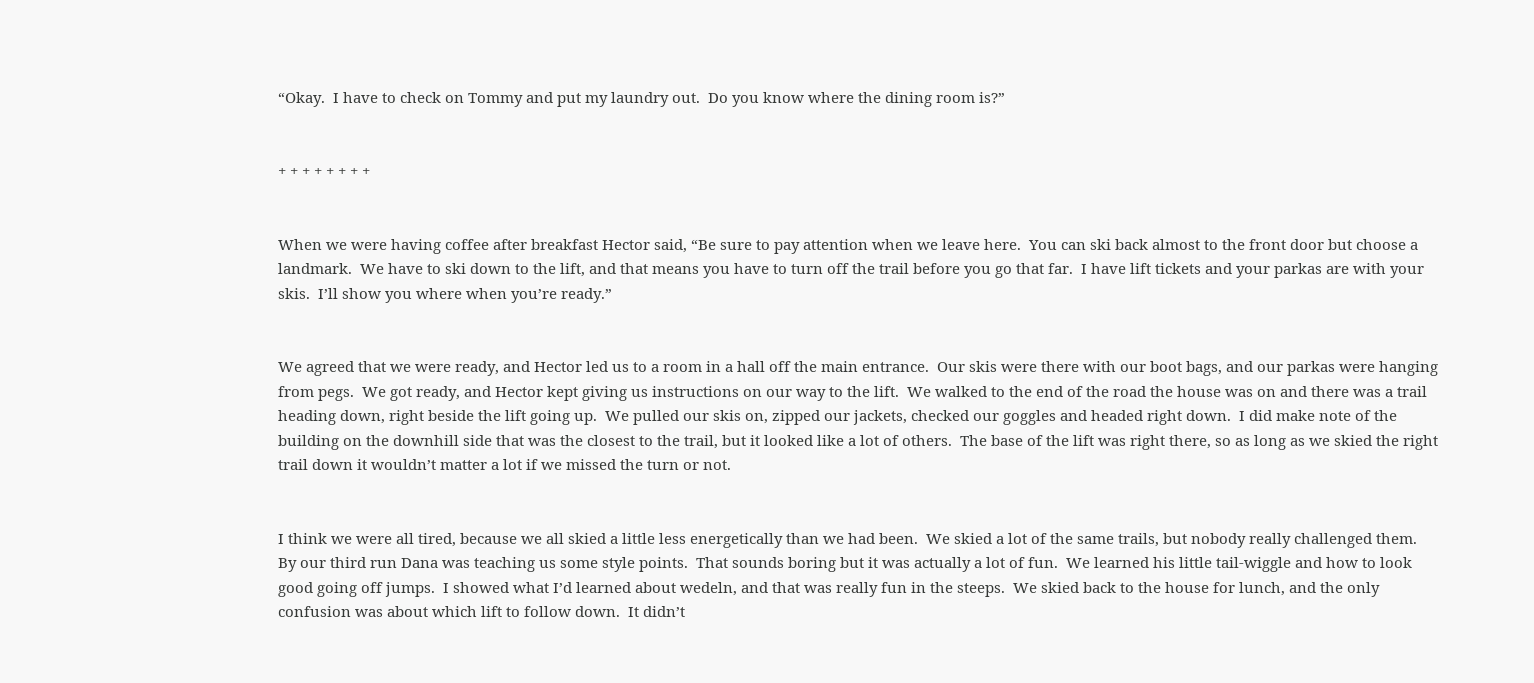“Okay.  I have to check on Tommy and put my laundry out.  Do you know where the dining room is?”


+ + + + + + + +


When we were having coffee after breakfast Hector said, “Be sure to pay attention when we leave here.  You can ski back almost to the front door but choose a landmark.  We have to ski down to the lift, and that means you have to turn off the trail before you go that far.  I have lift tickets and your parkas are with your skis.  I’ll show you where when you’re ready.”


We agreed that we were ready, and Hector led us to a room in a hall off the main entrance.  Our skis were there with our boot bags, and our parkas were hanging from pegs.  We got ready, and Hector kept giving us instructions on our way to the lift.  We walked to the end of the road the house was on and there was a trail heading down, right beside the lift going up.  We pulled our skis on, zipped our jackets, checked our goggles and headed right down.  I did make note of the building on the downhill side that was the closest to the trail, but it looked like a lot of others.  The base of the lift was right there, so as long as we skied the right trail down it wouldn’t matter a lot if we missed the turn or not.


I think we were all tired, because we all skied a little less energetically than we had been.  We skied a lot of the same trails, but nobody really challenged them.  By our third run Dana was teaching us some style points.  That sounds boring but it was actually a lot of fun.  We learned his little tail-wiggle and how to look good going off jumps.  I showed what I’d learned about wedeln, and that was really fun in the steeps.  We skied back to the house for lunch, and the only confusion was about which lift to follow down.  It didn’t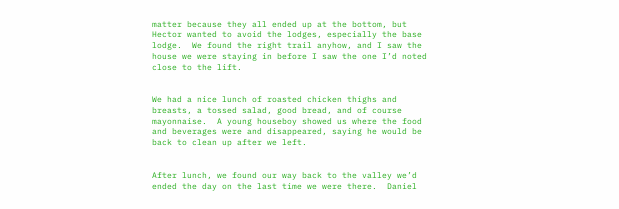matter because they all ended up at the bottom, but Hector wanted to avoid the lodges, especially the base lodge.  We found the right trail anyhow, and I saw the house we were staying in before I saw the one I’d noted close to the lift.


We had a nice lunch of roasted chicken thighs and breasts, a tossed salad, good bread, and of course mayonnaise.  A young houseboy showed us where the food and beverages were and disappeared, saying he would be back to clean up after we left.


After lunch, we found our way back to the valley we’d ended the day on the last time we were there.  Daniel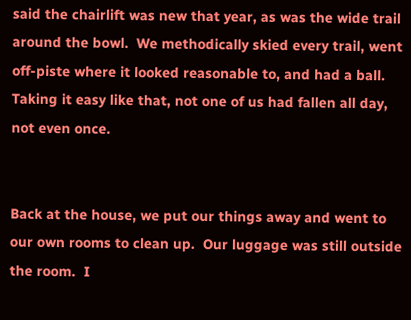said the chairlift was new that year, as was the wide trail around the bowl.  We methodically skied every trail, went off-piste where it looked reasonable to, and had a ball.  Taking it easy like that, not one of us had fallen all day, not even once.


Back at the house, we put our things away and went to our own rooms to clean up.  Our luggage was still outside the room.  I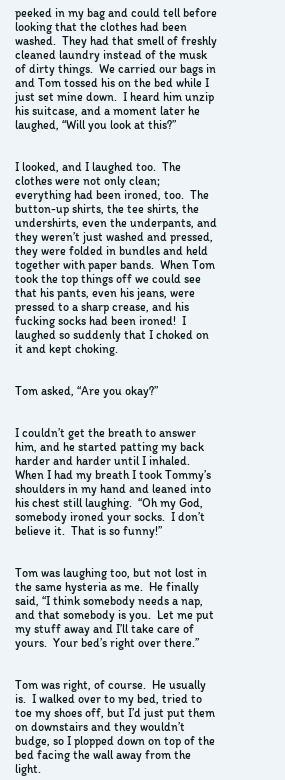peeked in my bag and could tell before looking that the clothes had been washed.  They had that smell of freshly cleaned laundry instead of the musk of dirty things.  We carried our bags in and Tom tossed his on the bed while I just set mine down.  I heard him unzip his suitcase, and a moment later he laughed, “Will you look at this?”


I looked, and I laughed too.  The clothes were not only clean; everything had been ironed, too.  The button-up shirts, the tee shirts, the undershirts, even the underpants, and they weren’t just washed and pressed, they were folded in bundles and held together with paper bands.  When Tom took the top things off we could see that his pants, even his jeans, were pressed to a sharp crease, and his fucking socks had been ironed!  I laughed so suddenly that I choked on it and kept choking.


Tom asked, “Are you okay?”


I couldn’t get the breath to answer him, and he started patting my back harder and harder until I inhaled.  When I had my breath I took Tommy’s shoulders in my hand and leaned into his chest still laughing.  “Oh my God, somebody ironed your socks.  I don’t believe it.  That is so funny!”


Tom was laughing too, but not lost in the same hysteria as me.  He finally said, “I think somebody needs a nap, and that somebody is you.  Let me put my stuff away and I’ll take care of yours.  Your bed’s right over there.”


Tom was right, of course.  He usually is.  I walked over to my bed, tried to toe my shoes off, but I’d just put them on downstairs and they wouldn’t budge, so I plopped down on top of the bed facing the wall away from the light.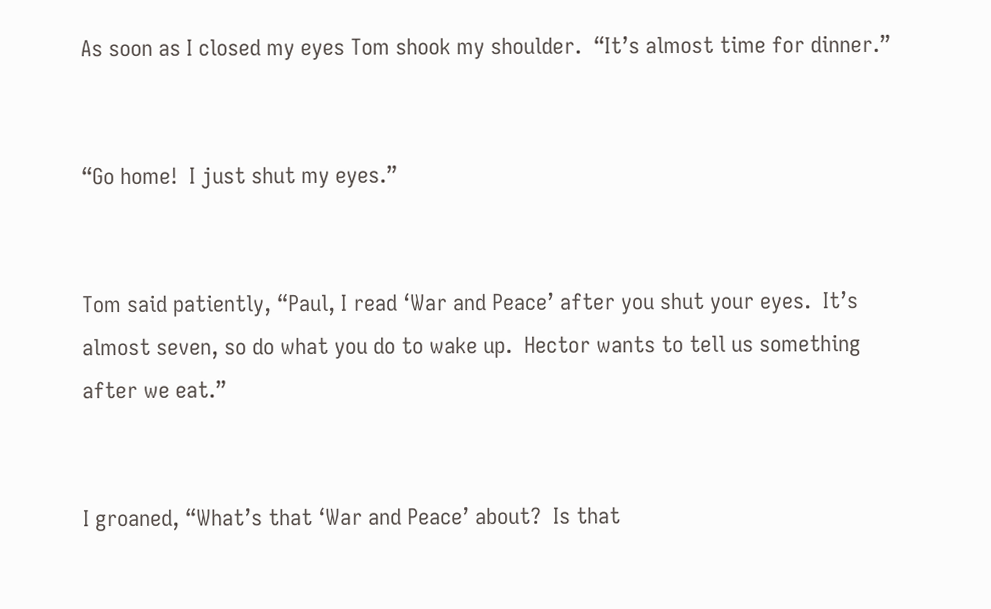As soon as I closed my eyes Tom shook my shoulder.  “It’s almost time for dinner.”


“Go home!  I just shut my eyes.”


Tom said patiently, “Paul, I read ‘War and Peace’ after you shut your eyes.  It’s almost seven, so do what you do to wake up.  Hector wants to tell us something after we eat.”


I groaned, “What’s that ‘War and Peace’ about?  Is that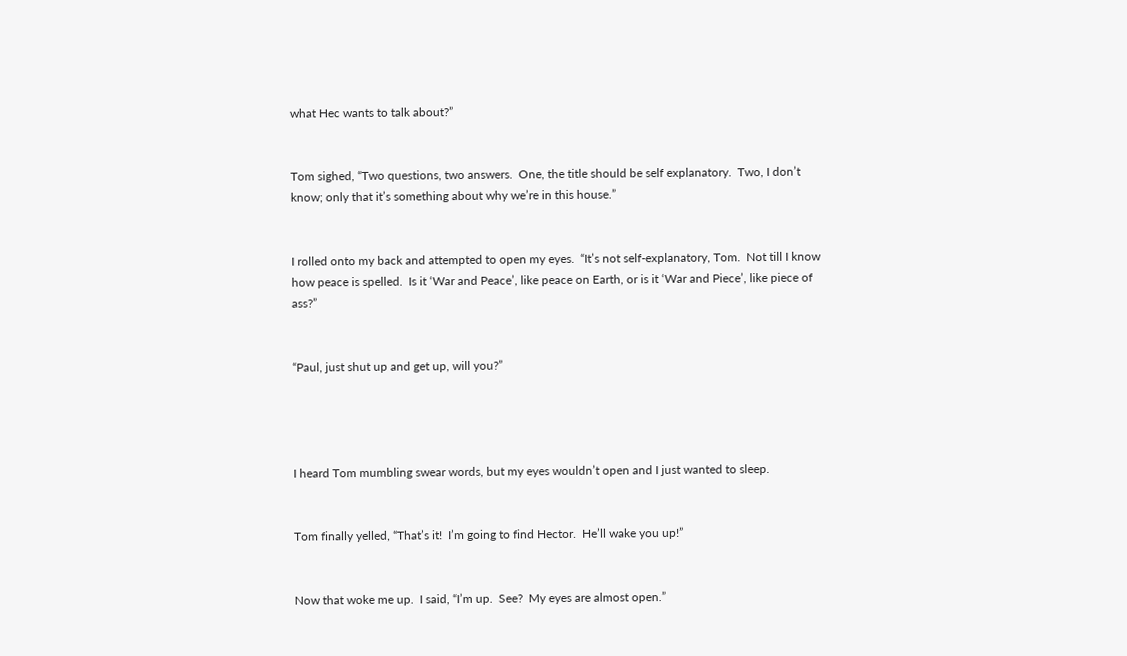what Hec wants to talk about?”


Tom sighed, “Two questions, two answers.  One, the title should be self explanatory.  Two, I don’t know; only that it’s something about why we’re in this house.”


I rolled onto my back and attempted to open my eyes.  “It’s not self-explanatory, Tom.  Not till I know how peace is spelled.  Is it ‘War and Peace’, like peace on Earth, or is it ‘War and Piece’, like piece of ass?”


“Paul, just shut up and get up, will you?”




I heard Tom mumbling swear words, but my eyes wouldn’t open and I just wanted to sleep.


Tom finally yelled, “That’s it!  I’m going to find Hector.  He’ll wake you up!”


Now that woke me up.  I said, “I’m up.  See?  My eyes are almost open.”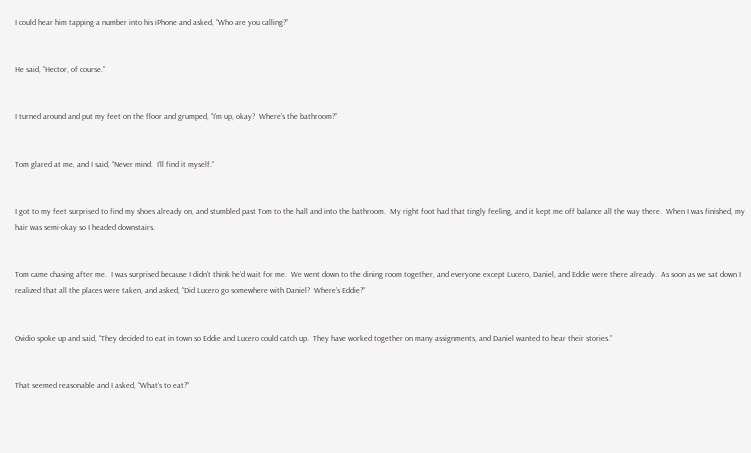I could hear him tapping a number into his iPhone and asked, “Who are you calling?”


He said, “Hector, of course.”


I turned around and put my feet on the floor and grumped, “I’m up, okay?  Where’s the bathroom?”


Tom glared at me, and I said, “Never mind.  I’ll find it myself.”


I got to my feet surprised to find my shoes already on, and stumbled past Tom to the hall and into the bathroom.  My right foot had that tingly feeling, and it kept me off balance all the way there.  When I was finished, my hair was semi-okay so I headed downstairs.


Tom came chasing after me.  I was surprised because I didn’t think he’d wait for me.  We went down to the dining room together, and everyone except Lucero, Daniel, and Eddie were there already.  As soon as we sat down I realized that all the places were taken, and asked, “Did Lucero go somewhere with Daniel?  Where’s Eddie?”


Ovidio spoke up and said, “They decided to eat in town so Eddie and Lucero could catch up.  They have worked together on many assignments, and Daniel wanted to hear their stories.”


That seemed reasonable and I asked, “What’s to eat?”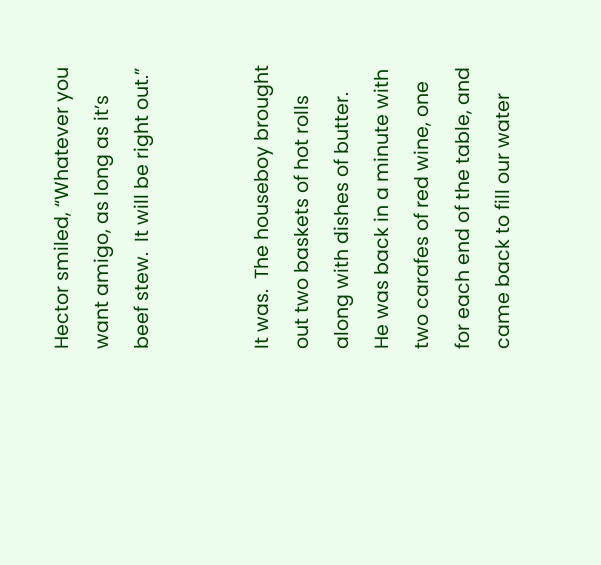Hector smiled, “Whatever you want amigo, as long as it’s beef stew.  It will be right out.”


It was.  The houseboy brought out two baskets of hot rolls along with dishes of butter.  He was back in a minute with two carafes of red wine, one for each end of the table, and came back to fill our water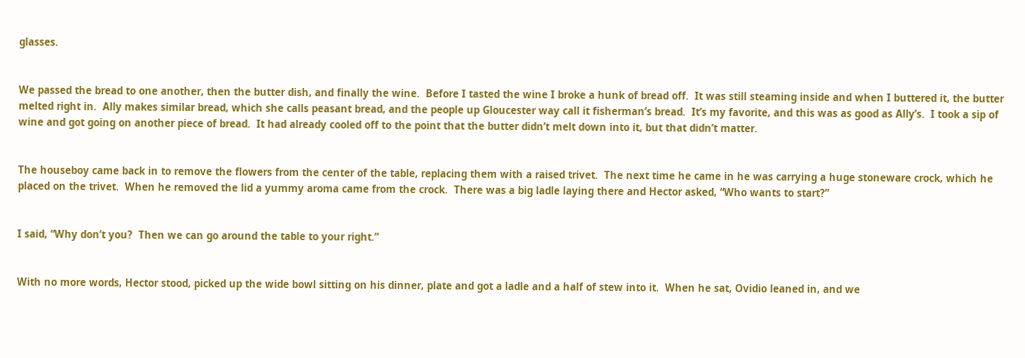glasses.


We passed the bread to one another, then the butter dish, and finally the wine.  Before I tasted the wine I broke a hunk of bread off.  It was still steaming inside and when I buttered it, the butter melted right in.  Ally makes similar bread, which she calls peasant bread, and the people up Gloucester way call it fisherman’s bread.  It’s my favorite, and this was as good as Ally’s.  I took a sip of wine and got going on another piece of bread.  It had already cooled off to the point that the butter didn’t melt down into it, but that didn’t matter.


The houseboy came back in to remove the flowers from the center of the table, replacing them with a raised trivet.  The next time he came in he was carrying a huge stoneware crock, which he placed on the trivet.  When he removed the lid a yummy aroma came from the crock.  There was a big ladle laying there and Hector asked, “Who wants to start?”


I said, “Why don’t you?  Then we can go around the table to your right.”


With no more words, Hector stood, picked up the wide bowl sitting on his dinner, plate and got a ladle and a half of stew into it.  When he sat, Ovidio leaned in, and we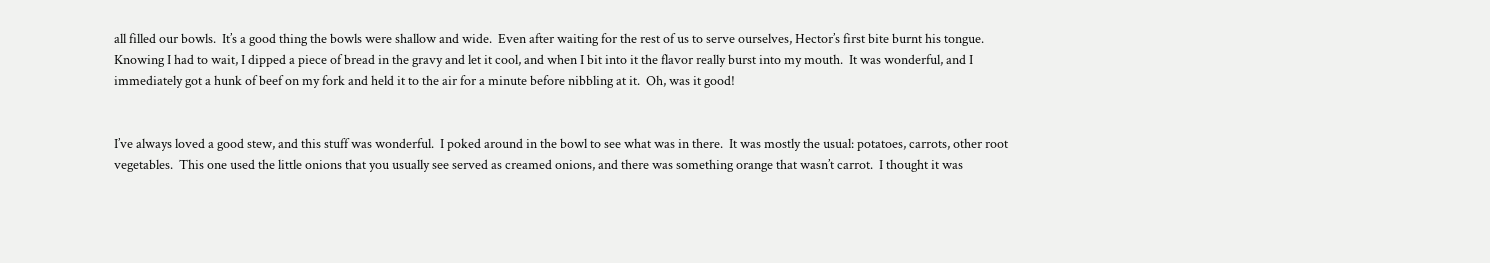all filled our bowls.  It’s a good thing the bowls were shallow and wide.  Even after waiting for the rest of us to serve ourselves, Hector’s first bite burnt his tongue.  Knowing I had to wait, I dipped a piece of bread in the gravy and let it cool, and when I bit into it the flavor really burst into my mouth.  It was wonderful, and I immediately got a hunk of beef on my fork and held it to the air for a minute before nibbling at it.  Oh, was it good!


I’ve always loved a good stew, and this stuff was wonderful.  I poked around in the bowl to see what was in there.  It was mostly the usual: potatoes, carrots, other root vegetables.  This one used the little onions that you usually see served as creamed onions, and there was something orange that wasn’t carrot.  I thought it was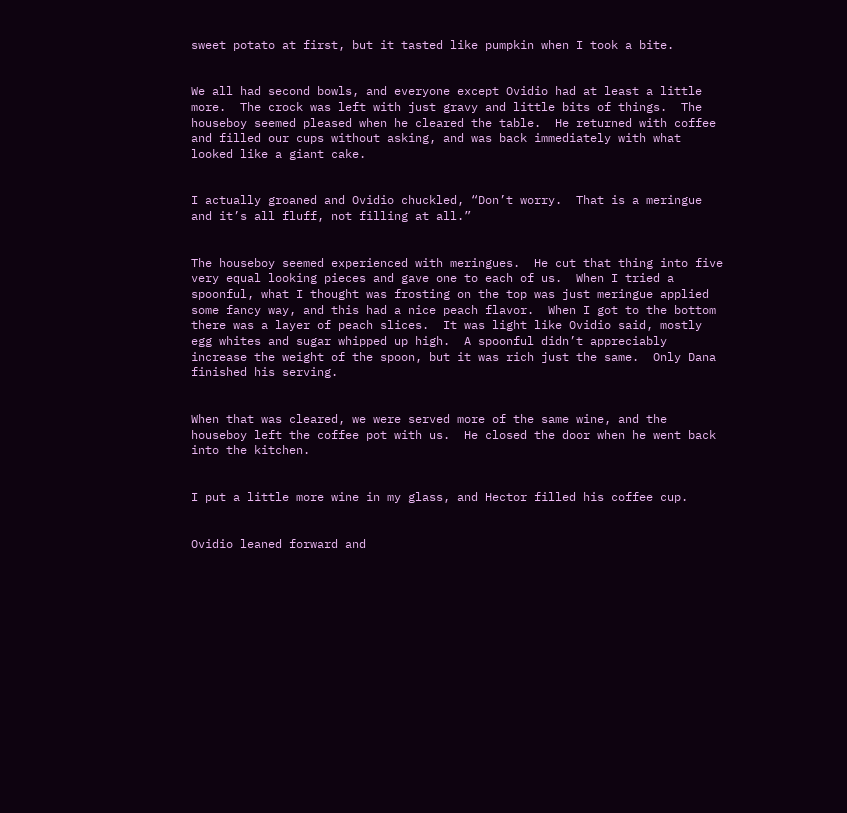sweet potato at first, but it tasted like pumpkin when I took a bite.


We all had second bowls, and everyone except Ovidio had at least a little more.  The crock was left with just gravy and little bits of things.  The houseboy seemed pleased when he cleared the table.  He returned with coffee and filled our cups without asking, and was back immediately with what looked like a giant cake.


I actually groaned and Ovidio chuckled, “Don’t worry.  That is a meringue and it’s all fluff, not filling at all.”


The houseboy seemed experienced with meringues.  He cut that thing into five very equal looking pieces and gave one to each of us.  When I tried a spoonful, what I thought was frosting on the top was just meringue applied some fancy way, and this had a nice peach flavor.  When I got to the bottom there was a layer of peach slices.  It was light like Ovidio said, mostly egg whites and sugar whipped up high.  A spoonful didn’t appreciably increase the weight of the spoon, but it was rich just the same.  Only Dana finished his serving.


When that was cleared, we were served more of the same wine, and the houseboy left the coffee pot with us.  He closed the door when he went back into the kitchen.


I put a little more wine in my glass, and Hector filled his coffee cup.


Ovidio leaned forward and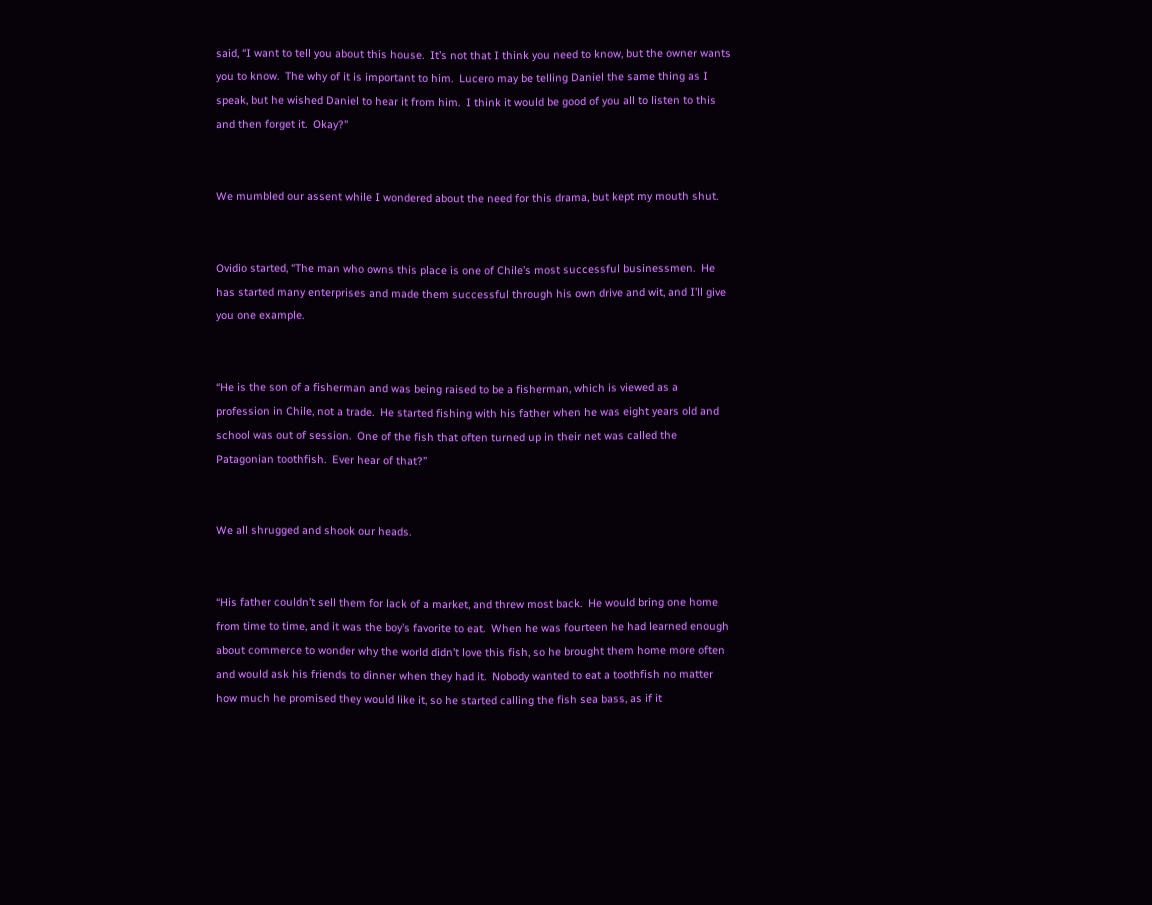said, “I want to tell you about this house.  It’s not that I think you need to know, but the owner wants you to know.  The why of it is important to him.  Lucero may be telling Daniel the same thing as I speak, but he wished Daniel to hear it from him.  I think it would be good of you all to listen to this and then forget it.  Okay?”


We mumbled our assent while I wondered about the need for this drama, but kept my mouth shut.


Ovidio started, “The man who owns this place is one of Chile’s most successful businessmen.  He has started many enterprises and made them successful through his own drive and wit, and I’ll give you one example.


“He is the son of a fisherman and was being raised to be a fisherman, which is viewed as a profession in Chile, not a trade.  He started fishing with his father when he was eight years old and school was out of session.  One of the fish that often turned up in their net was called the Patagonian toothfish.  Ever hear of that?”


We all shrugged and shook our heads.


“His father couldn’t sell them for lack of a market, and threw most back.  He would bring one home from time to time, and it was the boy’s favorite to eat.  When he was fourteen he had learned enough about commerce to wonder why the world didn’t love this fish, so he brought them home more often and would ask his friends to dinner when they had it.  Nobody wanted to eat a toothfish no matter how much he promised they would like it, so he started calling the fish sea bass, as if it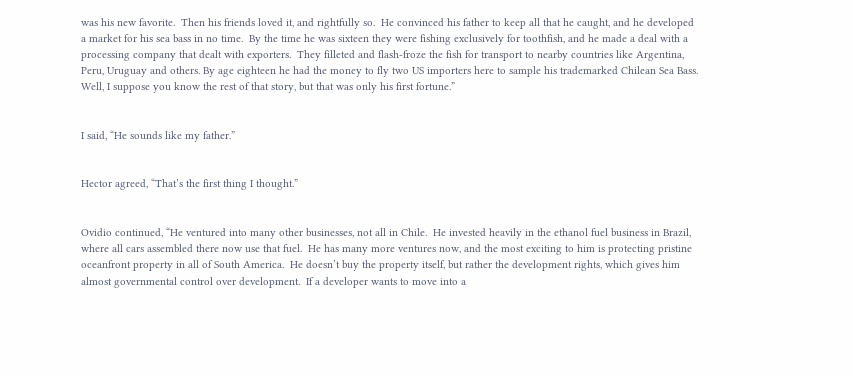was his new favorite.  Then his friends loved it, and rightfully so.  He convinced his father to keep all that he caught, and he developed a market for his sea bass in no time.  By the time he was sixteen they were fishing exclusively for toothfish, and he made a deal with a processing company that dealt with exporters.  They filleted and flash-froze the fish for transport to nearby countries like Argentina, Peru, Uruguay and others. By age eighteen he had the money to fly two US importers here to sample his trademarked Chilean Sea Bass.  Well, I suppose you know the rest of that story, but that was only his first fortune.”


I said, “He sounds like my father.”


Hector agreed, “That’s the first thing I thought.”


Ovidio continued, “He ventured into many other businesses, not all in Chile.  He invested heavily in the ethanol fuel business in Brazil, where all cars assembled there now use that fuel.  He has many more ventures now, and the most exciting to him is protecting pristine oceanfront property in all of South America.  He doesn’t buy the property itself, but rather the development rights, which gives him almost governmental control over development.  If a developer wants to move into a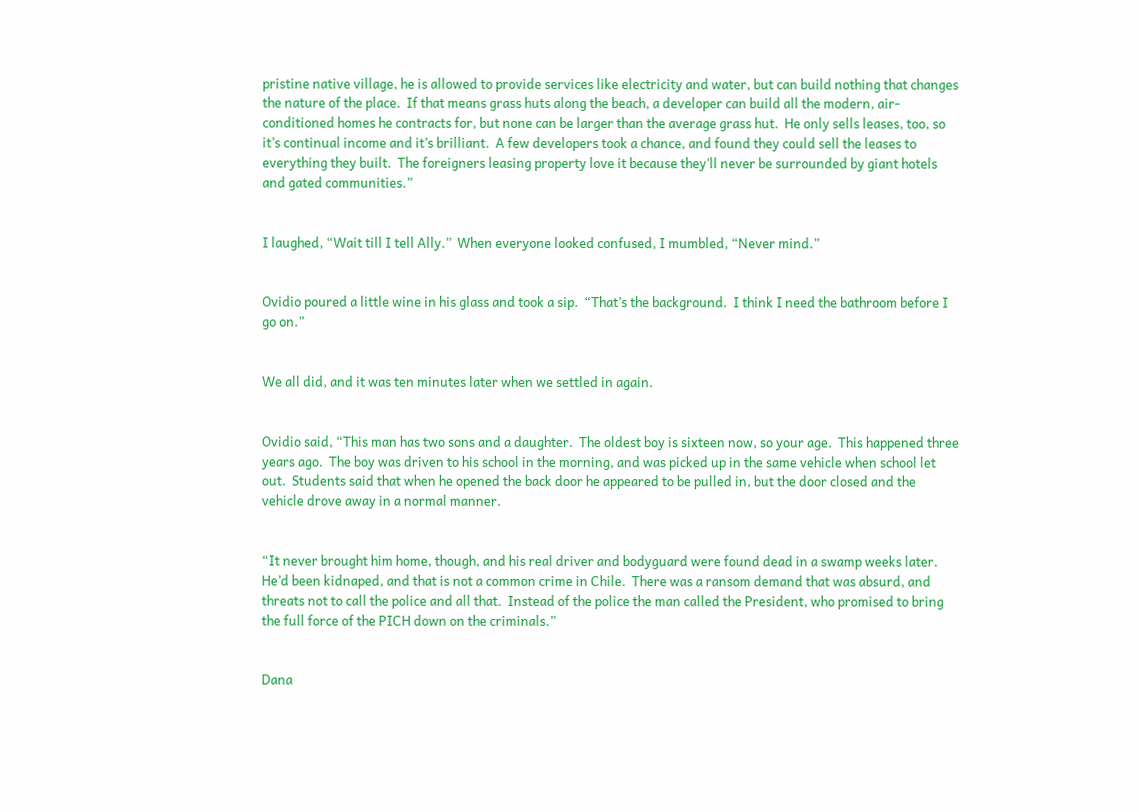pristine native village, he is allowed to provide services like electricity and water, but can build nothing that changes the nature of the place.  If that means grass huts along the beach, a developer can build all the modern, air-conditioned homes he contracts for, but none can be larger than the average grass hut.  He only sells leases, too, so it’s continual income and it’s brilliant.  A few developers took a chance, and found they could sell the leases to everything they built.  The foreigners leasing property love it because they’ll never be surrounded by giant hotels and gated communities.”


I laughed, “Wait till I tell Ally.”  When everyone looked confused, I mumbled, “Never mind.”


Ovidio poured a little wine in his glass and took a sip.  “That’s the background.  I think I need the bathroom before I go on.”


We all did, and it was ten minutes later when we settled in again.


Ovidio said, “This man has two sons and a daughter.  The oldest boy is sixteen now, so your age.  This happened three years ago.  The boy was driven to his school in the morning, and was picked up in the same vehicle when school let out.  Students said that when he opened the back door he appeared to be pulled in, but the door closed and the vehicle drove away in a normal manner.


“It never brought him home, though, and his real driver and bodyguard were found dead in a swamp weeks later.  He’d been kidnaped, and that is not a common crime in Chile.  There was a ransom demand that was absurd, and threats not to call the police and all that.  Instead of the police the man called the President, who promised to bring the full force of the PICH down on the criminals.”


Dana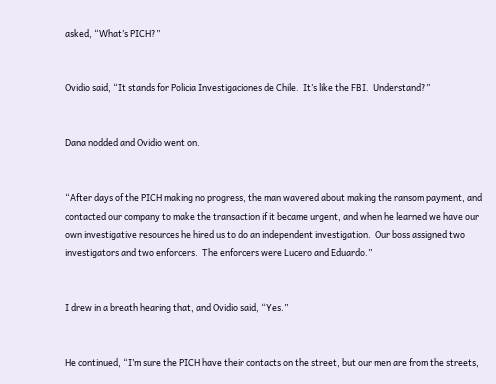asked, “What’s PICH?”


Ovidio said, “It stands for Policia Investigaciones de Chile.  It’s like the FBI.  Understand?”


Dana nodded and Ovidio went on.


“After days of the PICH making no progress, the man wavered about making the ransom payment, and contacted our company to make the transaction if it became urgent, and when he learned we have our own investigative resources he hired us to do an independent investigation.  Our boss assigned two investigators and two enforcers.  The enforcers were Lucero and Eduardo.”


I drew in a breath hearing that, and Ovidio said, “Yes.”


He continued, “I’m sure the PICH have their contacts on the street, but our men are from the streets,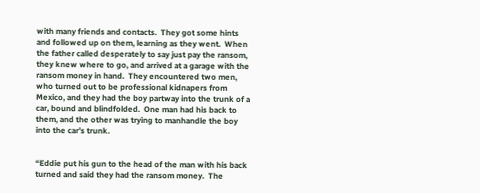with many friends and contacts.  They got some hints and followed up on them, learning as they went.  When the father called desperately to say just pay the ransom, they knew where to go, and arrived at a garage with the ransom money in hand.  They encountered two men, who turned out to be professional kidnapers from Mexico, and they had the boy partway into the trunk of a car, bound and blindfolded.  One man had his back to them, and the other was trying to manhandle the boy into the car’s trunk.


“Eddie put his gun to the head of the man with his back turned and said they had the ransom money.  The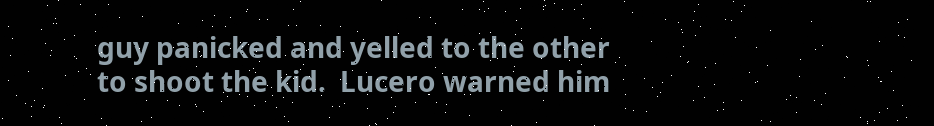guy panicked and yelled to the other to shoot the kid.  Lucero warned him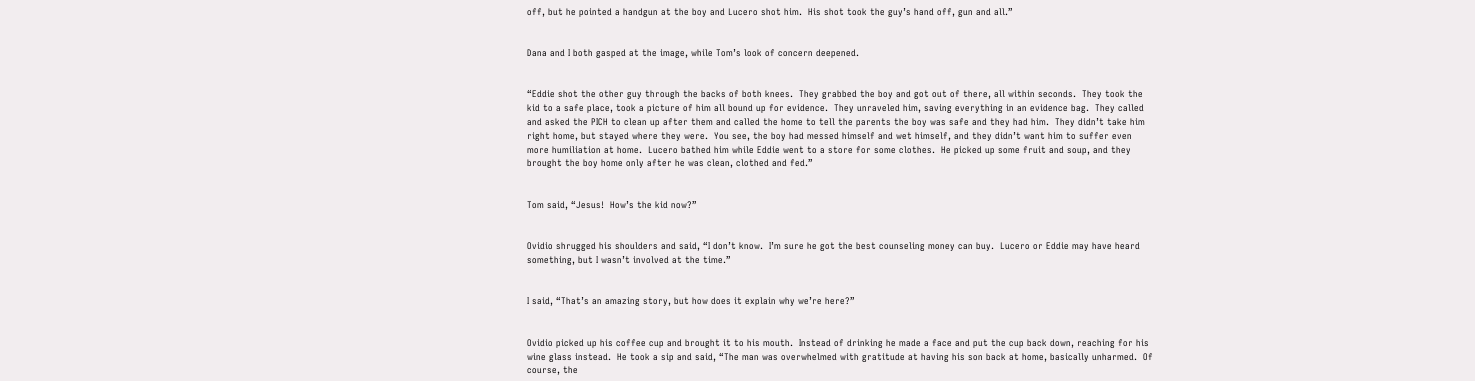off, but he pointed a handgun at the boy and Lucero shot him.  His shot took the guy’s hand off, gun and all.”


Dana and I both gasped at the image, while Tom’s look of concern deepened.


“Eddie shot the other guy through the backs of both knees.  They grabbed the boy and got out of there, all within seconds.  They took the kid to a safe place, took a picture of him all bound up for evidence.  They unraveled him, saving everything in an evidence bag.  They called and asked the PICH to clean up after them and called the home to tell the parents the boy was safe and they had him.  They didn’t take him right home, but stayed where they were.  You see, the boy had messed himself and wet himself, and they didn’t want him to suffer even more humiliation at home.  Lucero bathed him while Eddie went to a store for some clothes.  He picked up some fruit and soup, and they brought the boy home only after he was clean, clothed and fed.”


Tom said, “Jesus!  How’s the kid now?”


Ovidio shrugged his shoulders and said, “I don’t know.  I’m sure he got the best counseling money can buy.  Lucero or Eddie may have heard something, but I wasn’t involved at the time.”


I said, “That’s an amazing story, but how does it explain why we’re here?”


Ovidio picked up his coffee cup and brought it to his mouth.  Instead of drinking he made a face and put the cup back down, reaching for his wine glass instead.  He took a sip and said, “The man was overwhelmed with gratitude at having his son back at home, basically unharmed.  Of course, the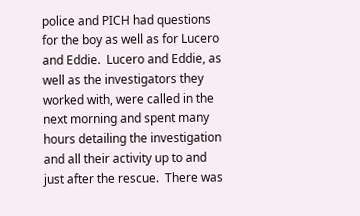police and PICH had questions for the boy as well as for Lucero and Eddie.  Lucero and Eddie, as well as the investigators they worked with, were called in the next morning and spent many hours detailing the investigation and all their activity up to and just after the rescue.  There was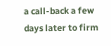a call-back a few days later to firm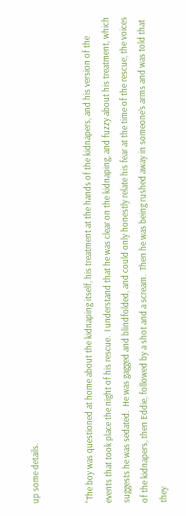up some details.


“The boy was questioned at home about the kidnaping itself, his treatment at the hands of the kidnapers, and his version of the events that took place the night of his rescue.  I understand that he was clear on the kidnaping, and fuzzy about his treatment, which suggests he was sedated.  He was gagged and blindfolded, and could only honestly relate his fear at the time of the rescue, the voices of the kidnapers, then Eddie, followed by a shot and a scream.  Then he was being rushed away in someone’s arms and was told that they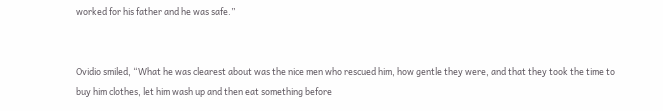worked for his father and he was safe.”


Ovidio smiled, “What he was clearest about was the nice men who rescued him, how gentle they were, and that they took the time to buy him clothes, let him wash up and then eat something before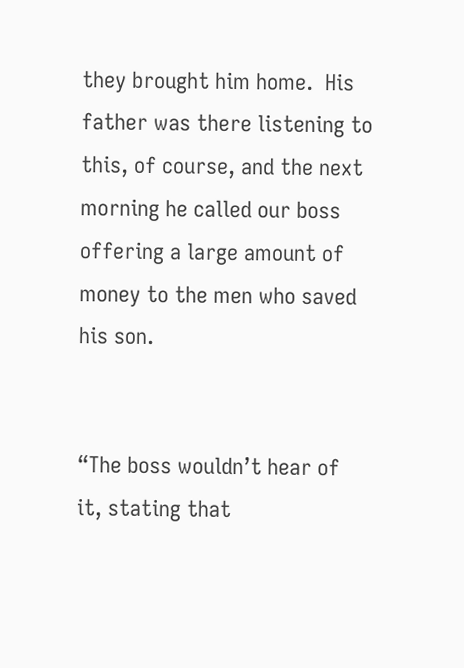they brought him home.  His father was there listening to this, of course, and the next morning he called our boss offering a large amount of money to the men who saved his son.


“The boss wouldn’t hear of it, stating that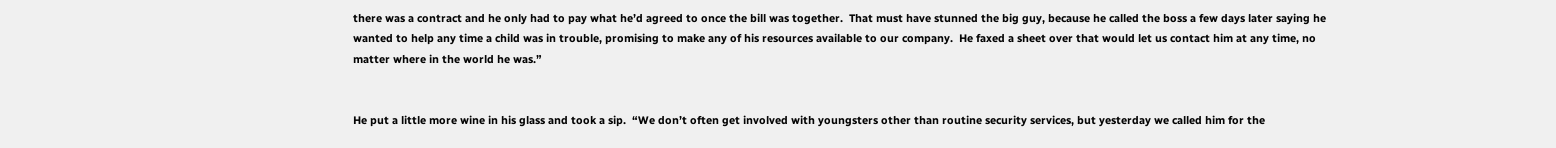there was a contract and he only had to pay what he’d agreed to once the bill was together.  That must have stunned the big guy, because he called the boss a few days later saying he wanted to help any time a child was in trouble, promising to make any of his resources available to our company.  He faxed a sheet over that would let us contact him at any time, no matter where in the world he was.”


He put a little more wine in his glass and took a sip.  “We don’t often get involved with youngsters other than routine security services, but yesterday we called him for the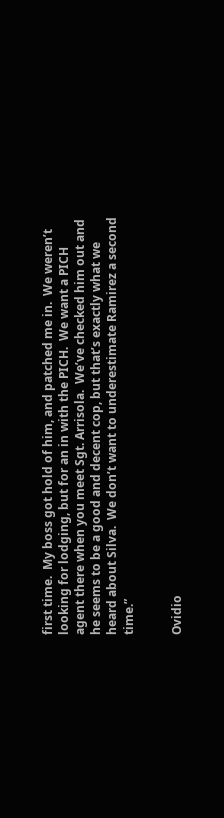first time.  My boss got hold of him, and patched me in.  We weren’t looking for lodging, but for an in with the PICH.  We want a PICH agent there when you meet Sgt. Arrisola.  We’ve checked him out and he seems to be a good and decent cop, but that’s exactly what we heard about Silva.  We don’t want to underestimate Ramirez a second time.”


Ovidio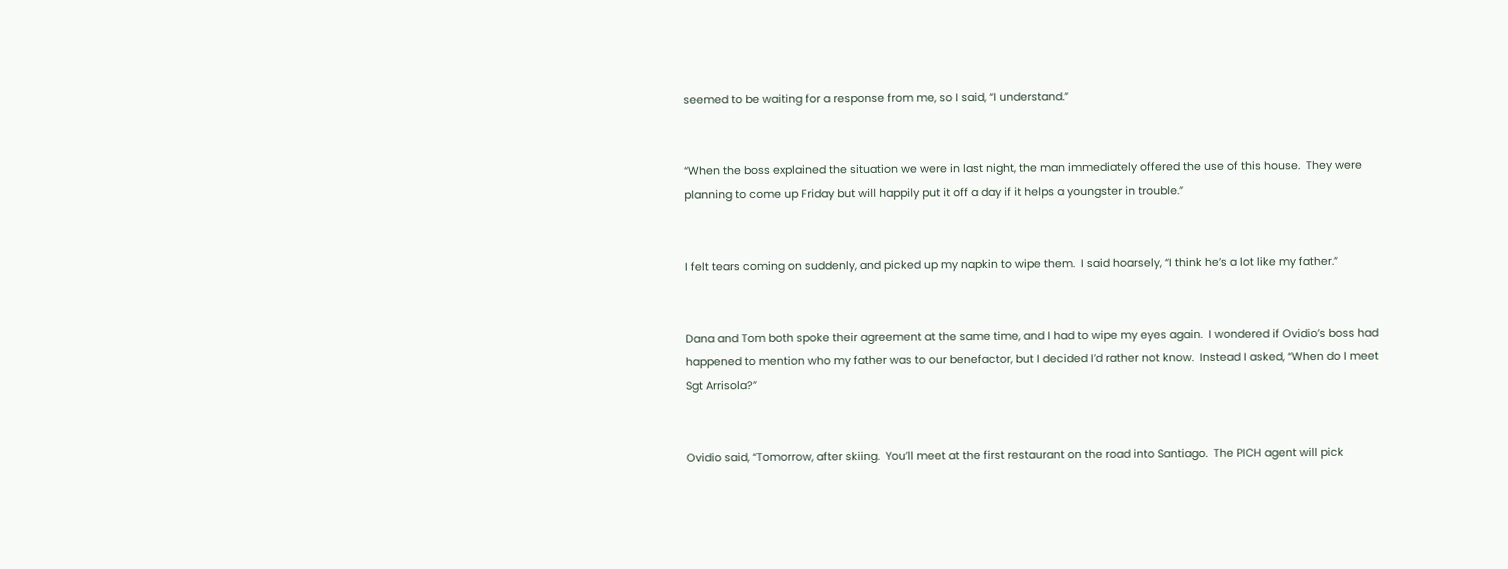seemed to be waiting for a response from me, so I said, “I understand.”


“When the boss explained the situation we were in last night, the man immediately offered the use of this house.  They were planning to come up Friday but will happily put it off a day if it helps a youngster in trouble.”


I felt tears coming on suddenly, and picked up my napkin to wipe them.  I said hoarsely, “I think he’s a lot like my father.”


Dana and Tom both spoke their agreement at the same time, and I had to wipe my eyes again.  I wondered if Ovidio’s boss had happened to mention who my father was to our benefactor, but I decided I’d rather not know.  Instead I asked, “When do I meet Sgt Arrisola?”


Ovidio said, “Tomorrow, after skiing.  You’ll meet at the first restaurant on the road into Santiago.  The PICH agent will pick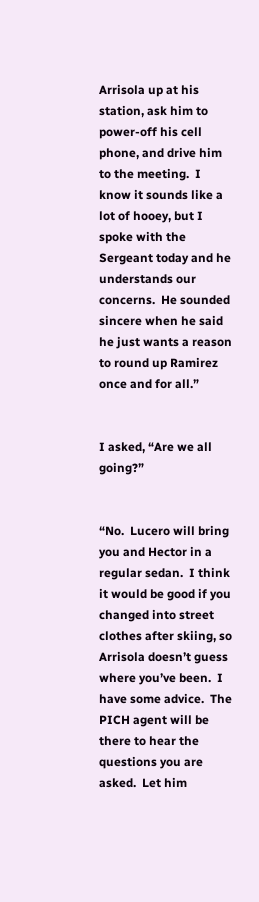Arrisola up at his station, ask him to power-off his cell phone, and drive him to the meeting.  I know it sounds like a lot of hooey, but I spoke with the Sergeant today and he understands our concerns.  He sounded sincere when he said he just wants a reason to round up Ramirez once and for all.”


I asked, “Are we all going?”


“No.  Lucero will bring you and Hector in a regular sedan.  I think it would be good if you changed into street clothes after skiing, so Arrisola doesn’t guess where you’ve been.  I have some advice.  The PICH agent will be there to hear the questions you are asked.  Let him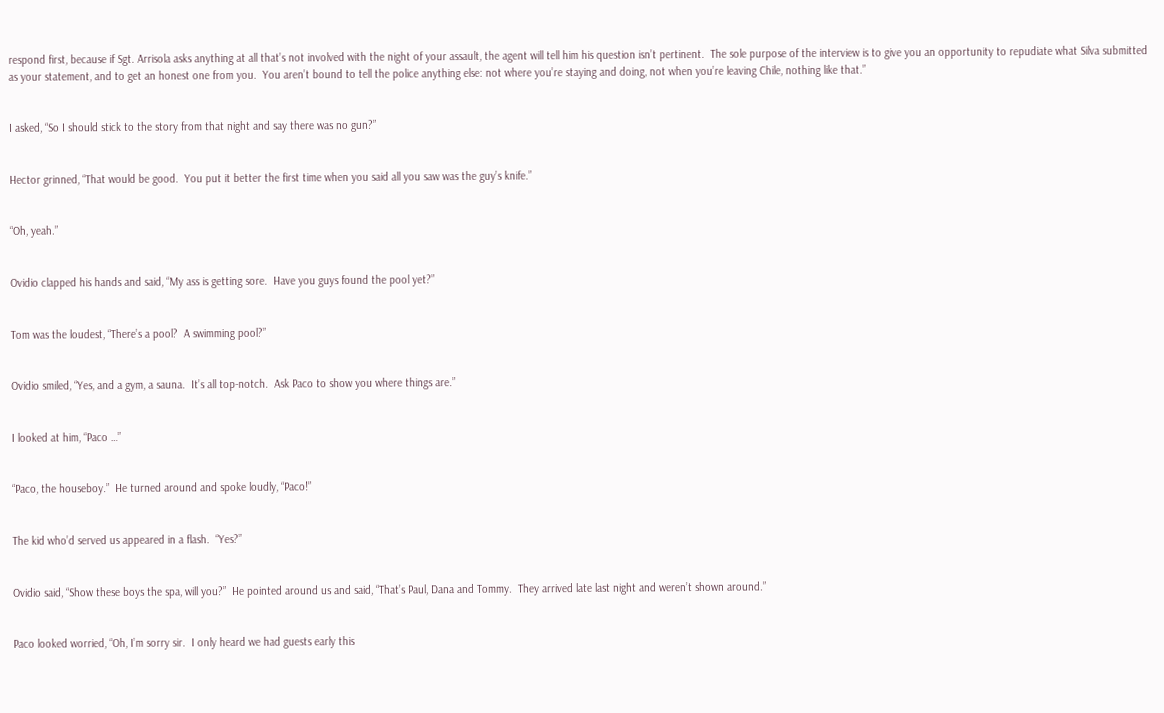respond first, because if Sgt. Arrisola asks anything at all that’s not involved with the night of your assault, the agent will tell him his question isn’t pertinent.  The sole purpose of the interview is to give you an opportunity to repudiate what Silva submitted as your statement, and to get an honest one from you.  You aren’t bound to tell the police anything else: not where you’re staying and doing, not when you’re leaving Chile, nothing like that.”


I asked, “So I should stick to the story from that night and say there was no gun?”


Hector grinned, “That would be good.  You put it better the first time when you said all you saw was the guy’s knife.”


“Oh, yeah.”


Ovidio clapped his hands and said, “My ass is getting sore.  Have you guys found the pool yet?”


Tom was the loudest, “There’s a pool?  A swimming pool?”


Ovidio smiled, “Yes, and a gym, a sauna.  It’s all top-notch.  Ask Paco to show you where things are.”


I looked at him, “Paco …”


“Paco, the houseboy.”  He turned around and spoke loudly, “Paco!”


The kid who’d served us appeared in a flash.  “Yes?”


Ovidio said, “Show these boys the spa, will you?”  He pointed around us and said, “That’s Paul, Dana and Tommy.  They arrived late last night and weren’t shown around.”


Paco looked worried, “Oh, I’m sorry sir.  I only heard we had guests early this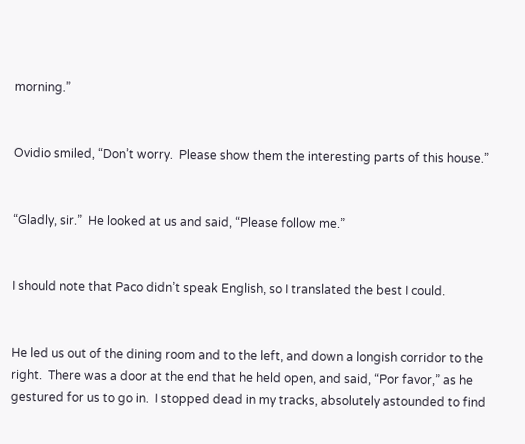morning.”


Ovidio smiled, “Don’t worry.  Please show them the interesting parts of this house.”


“Gladly, sir.”  He looked at us and said, “Please follow me.”


I should note that Paco didn’t speak English, so I translated the best I could.


He led us out of the dining room and to the left, and down a longish corridor to the right.  There was a door at the end that he held open, and said, “Por favor,” as he gestured for us to go in.  I stopped dead in my tracks, absolutely astounded to find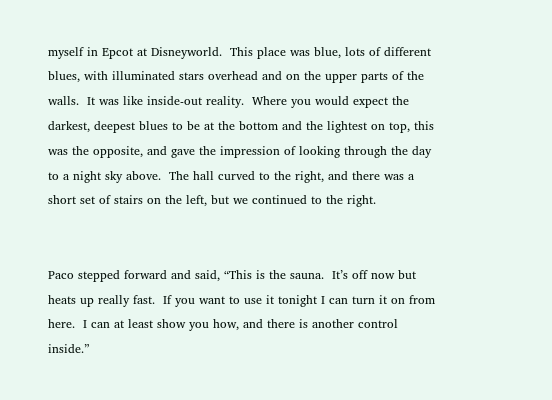myself in Epcot at Disneyworld.  This place was blue, lots of different blues, with illuminated stars overhead and on the upper parts of the walls.  It was like inside-out reality.  Where you would expect the darkest, deepest blues to be at the bottom and the lightest on top, this was the opposite, and gave the impression of looking through the day to a night sky above.  The hall curved to the right, and there was a short set of stairs on the left, but we continued to the right.


Paco stepped forward and said, “This is the sauna.  It’s off now but heats up really fast.  If you want to use it tonight I can turn it on from here.  I can at least show you how, and there is another control inside.”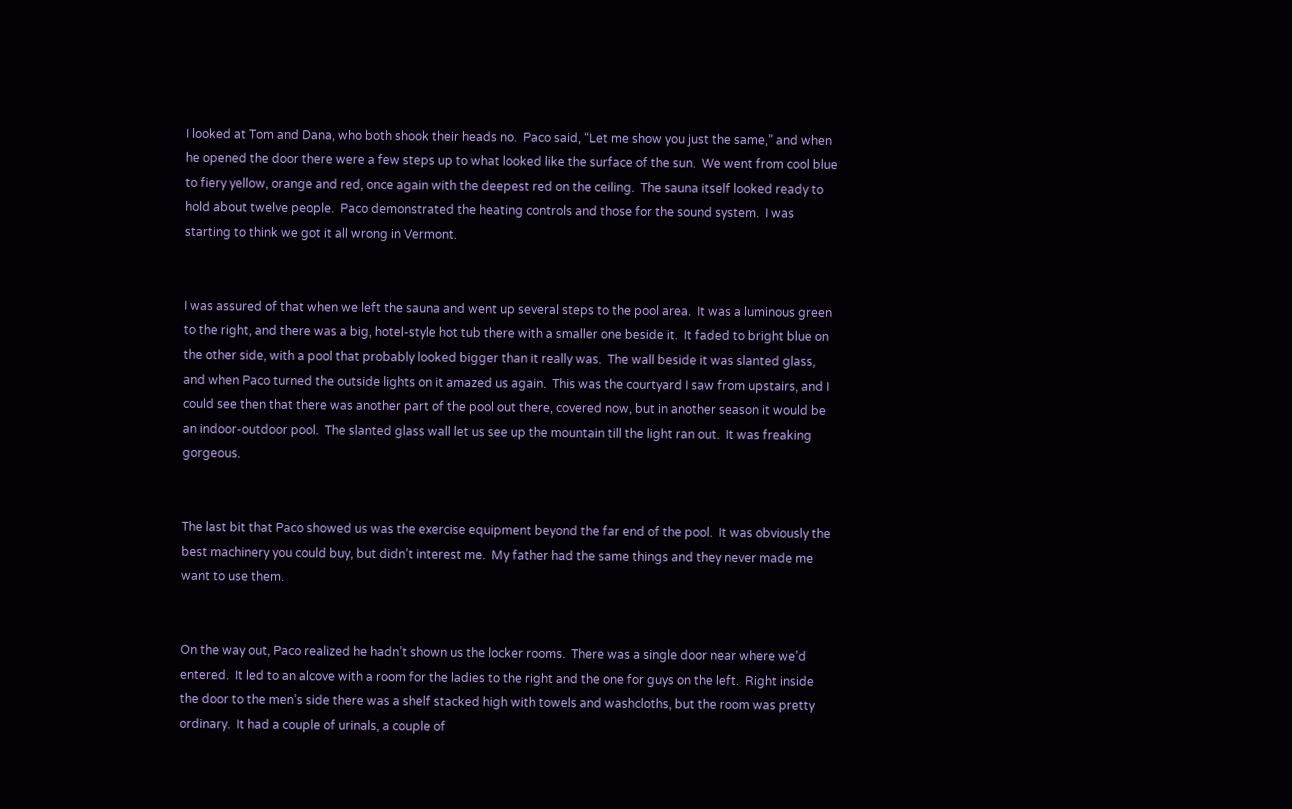I looked at Tom and Dana, who both shook their heads no.  Paco said, “Let me show you just the same,” and when he opened the door there were a few steps up to what looked like the surface of the sun.  We went from cool blue to fiery yellow, orange and red, once again with the deepest red on the ceiling.  The sauna itself looked ready to hold about twelve people.  Paco demonstrated the heating controls and those for the sound system.  I was starting to think we got it all wrong in Vermont.


I was assured of that when we left the sauna and went up several steps to the pool area.  It was a luminous green to the right, and there was a big, hotel-style hot tub there with a smaller one beside it.  It faded to bright blue on the other side, with a pool that probably looked bigger than it really was.  The wall beside it was slanted glass, and when Paco turned the outside lights on it amazed us again.  This was the courtyard I saw from upstairs, and I could see then that there was another part of the pool out there, covered now, but in another season it would be an indoor-outdoor pool.  The slanted glass wall let us see up the mountain till the light ran out.  It was freaking gorgeous.


The last bit that Paco showed us was the exercise equipment beyond the far end of the pool.  It was obviously the best machinery you could buy, but didn’t interest me.  My father had the same things and they never made me want to use them.


On the way out, Paco realized he hadn’t shown us the locker rooms.  There was a single door near where we’d entered.  It led to an alcove with a room for the ladies to the right and the one for guys on the left.  Right inside the door to the men’s side there was a shelf stacked high with towels and washcloths, but the room was pretty ordinary.  It had a couple of urinals, a couple of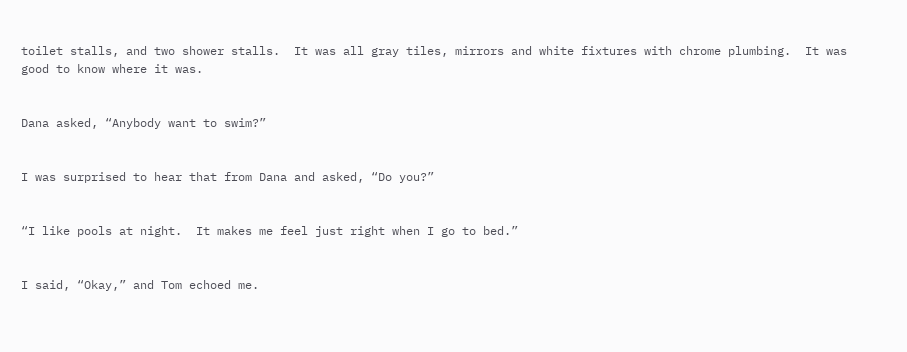toilet stalls, and two shower stalls.  It was all gray tiles, mirrors and white fixtures with chrome plumbing.  It was good to know where it was.


Dana asked, “Anybody want to swim?”


I was surprised to hear that from Dana and asked, “Do you?”


“I like pools at night.  It makes me feel just right when I go to bed.”


I said, “Okay,” and Tom echoed me.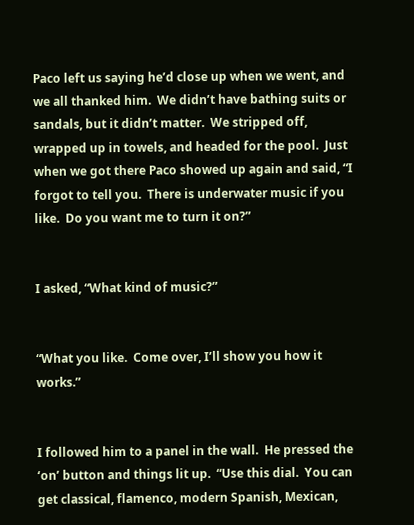Paco left us saying he’d close up when we went, and we all thanked him.  We didn’t have bathing suits or sandals, but it didn’t matter.  We stripped off, wrapped up in towels, and headed for the pool.  Just when we got there Paco showed up again and said, “I forgot to tell you.  There is underwater music if you like.  Do you want me to turn it on?”


I asked, “What kind of music?”


“What you like.  Come over, I’ll show you how it works.”


I followed him to a panel in the wall.  He pressed the ‘on’ button and things lit up.  “Use this dial.  You can get classical, flamenco, modern Spanish, Mexican,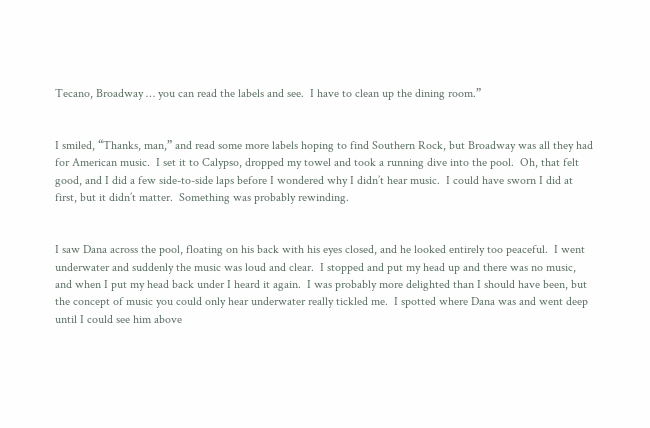Tecano, Broadway … you can read the labels and see.  I have to clean up the dining room.”


I smiled, “Thanks, man,” and read some more labels hoping to find Southern Rock, but Broadway was all they had for American music.  I set it to Calypso, dropped my towel and took a running dive into the pool.  Oh, that felt good, and I did a few side-to-side laps before I wondered why I didn’t hear music.  I could have sworn I did at first, but it didn’t matter.  Something was probably rewinding.


I saw Dana across the pool, floating on his back with his eyes closed, and he looked entirely too peaceful.  I went underwater and suddenly the music was loud and clear.  I stopped and put my head up and there was no music, and when I put my head back under I heard it again.  I was probably more delighted than I should have been, but the concept of music you could only hear underwater really tickled me.  I spotted where Dana was and went deep until I could see him above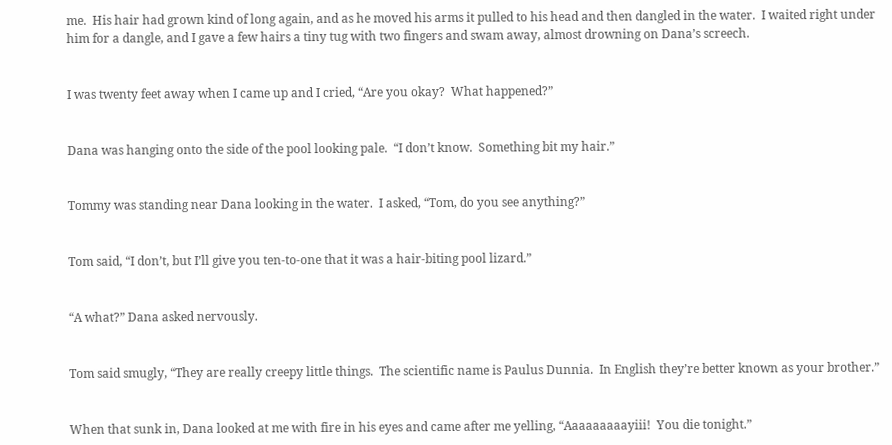me.  His hair had grown kind of long again, and as he moved his arms it pulled to his head and then dangled in the water.  I waited right under him for a dangle, and I gave a few hairs a tiny tug with two fingers and swam away, almost drowning on Dana’s screech.


I was twenty feet away when I came up and I cried, “Are you okay?  What happened?”


Dana was hanging onto the side of the pool looking pale.  “I don’t know.  Something bit my hair.”


Tommy was standing near Dana looking in the water.  I asked, “Tom, do you see anything?”


Tom said, “I don’t, but I’ll give you ten-to-one that it was a hair-biting pool lizard.”


“A what?” Dana asked nervously.


Tom said smugly, “They are really creepy little things.  The scientific name is Paulus Dunnia.  In English they’re better known as your brother.”


When that sunk in, Dana looked at me with fire in his eyes and came after me yelling, “Aaaaaaaaayiii!  You die tonight.”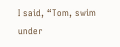I said, “Tom, swim under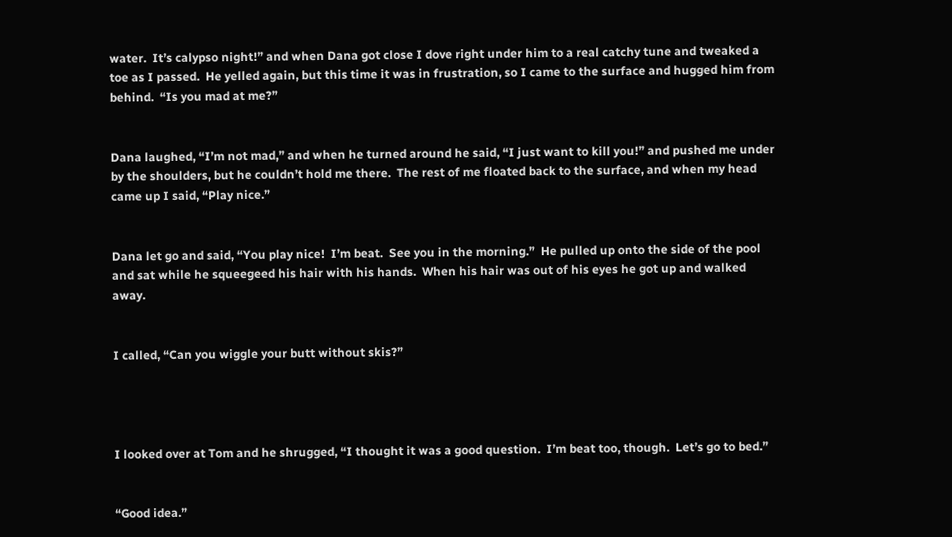water.  It’s calypso night!” and when Dana got close I dove right under him to a real catchy tune and tweaked a toe as I passed.  He yelled again, but this time it was in frustration, so I came to the surface and hugged him from behind.  “Is you mad at me?”


Dana laughed, “I’m not mad,” and when he turned around he said, “I just want to kill you!” and pushed me under by the shoulders, but he couldn’t hold me there.  The rest of me floated back to the surface, and when my head came up I said, “Play nice.”


Dana let go and said, “You play nice!  I’m beat.  See you in the morning.”  He pulled up onto the side of the pool and sat while he squeegeed his hair with his hands.  When his hair was out of his eyes he got up and walked away.


I called, “Can you wiggle your butt without skis?”




I looked over at Tom and he shrugged, “I thought it was a good question.  I’m beat too, though.  Let’s go to bed.”


“Good idea.”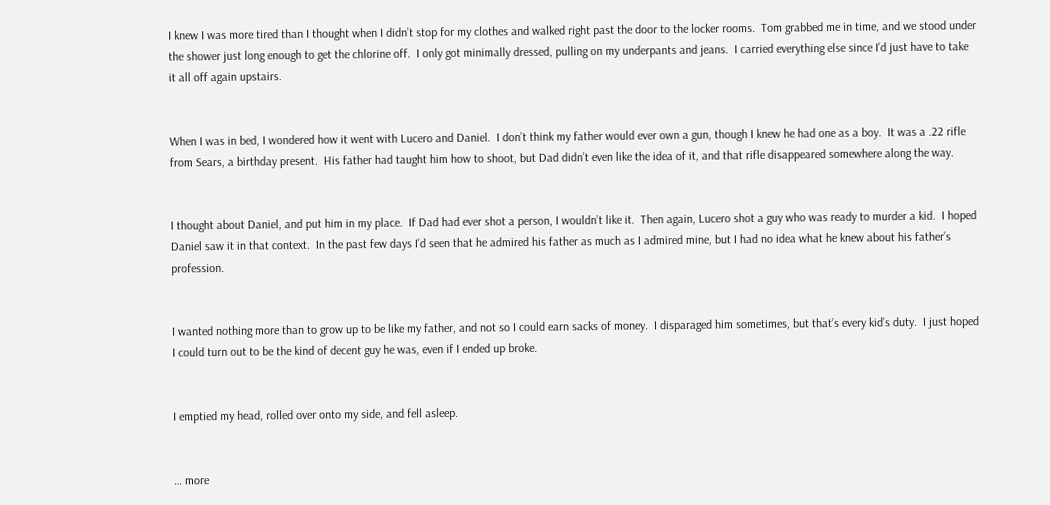I knew I was more tired than I thought when I didn’t stop for my clothes and walked right past the door to the locker rooms.  Tom grabbed me in time, and we stood under the shower just long enough to get the chlorine off.  I only got minimally dressed, pulling on my underpants and jeans.  I carried everything else since I’d just have to take it all off again upstairs.


When I was in bed, I wondered how it went with Lucero and Daniel.  I don’t think my father would ever own a gun, though I knew he had one as a boy.  It was a .22 rifle from Sears, a birthday present.  His father had taught him how to shoot, but Dad didn’t even like the idea of it, and that rifle disappeared somewhere along the way.


I thought about Daniel, and put him in my place.  If Dad had ever shot a person, I wouldn’t like it.  Then again, Lucero shot a guy who was ready to murder a kid.  I hoped Daniel saw it in that context.  In the past few days I’d seen that he admired his father as much as I admired mine, but I had no idea what he knew about his father’s profession.


I wanted nothing more than to grow up to be like my father, and not so I could earn sacks of money.  I disparaged him sometimes, but that’s every kid’s duty.  I just hoped I could turn out to be the kind of decent guy he was, even if I ended up broke.


I emptied my head, rolled over onto my side, and fell asleep.


… more